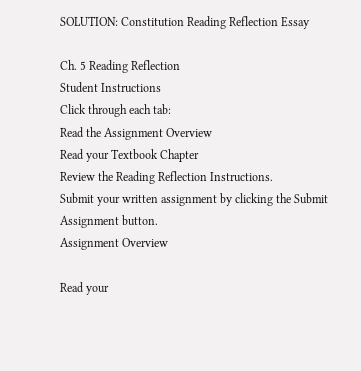SOLUTION: Constitution Reading Reflection Essay

Ch. 5 Reading Reflection
Student Instructions
Click through each tab:
Read the Assignment Overview
Read your Textbook Chapter
Review the Reading Reflection Instructions.
Submit your written assignment by clicking the Submit Assignment button.
Assignment Overview

Read your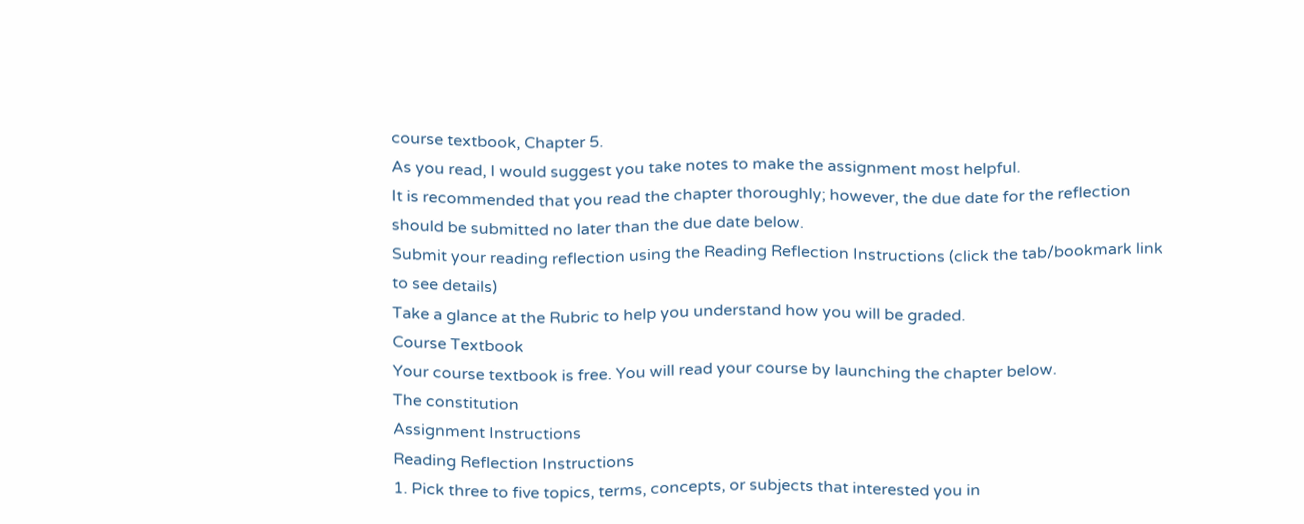course textbook, Chapter 5.
As you read, I would suggest you take notes to make the assignment most helpful.
It is recommended that you read the chapter thoroughly; however, the due date for the reflection
should be submitted no later than the due date below.
Submit your reading reflection using the Reading Reflection Instructions (click the tab/bookmark link
to see details)
Take a glance at the Rubric to help you understand how you will be graded.
Course Textbook
Your course textbook is free. You will read your course by launching the chapter below.
The constitution
Assignment Instructions
Reading Reflection Instructions
1. Pick three to five topics, terms, concepts, or subjects that interested you in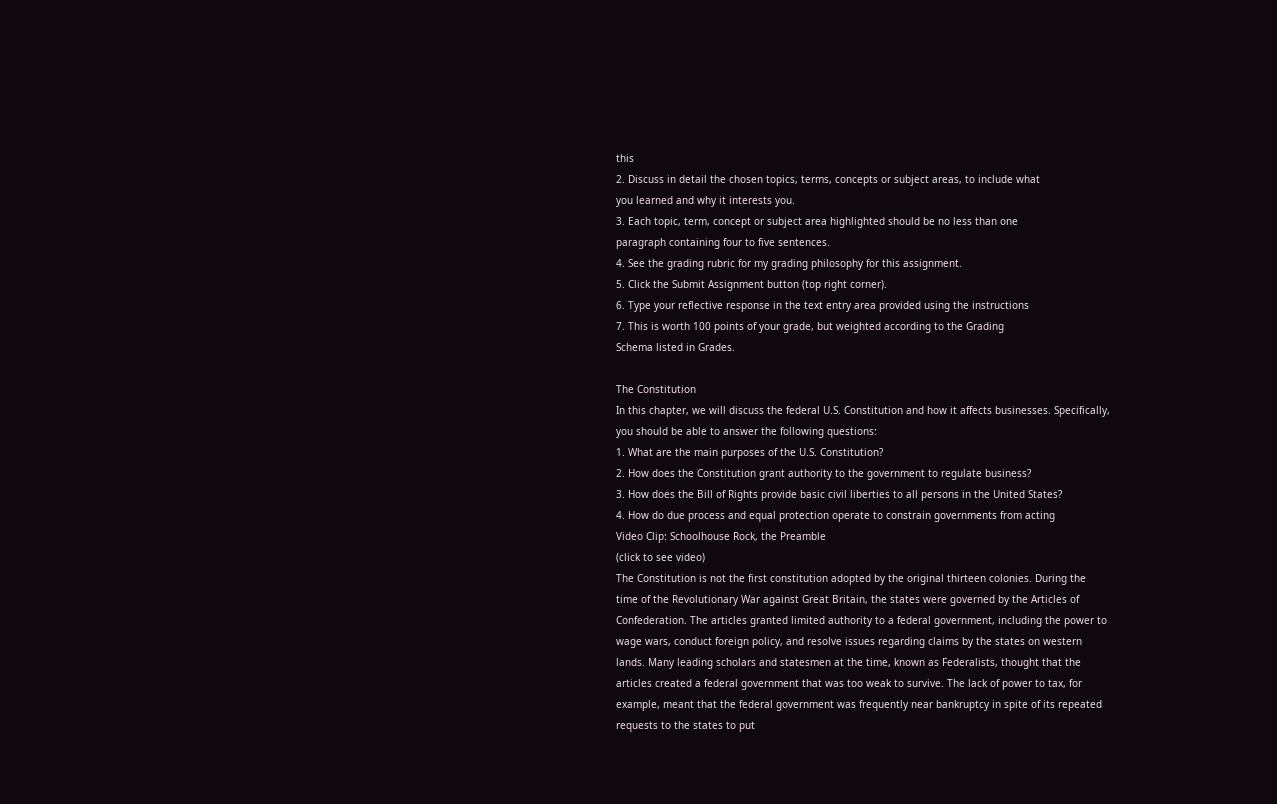this
2. Discuss in detail the chosen topics, terms, concepts or subject areas, to include what
you learned and why it interests you.
3. Each topic, term, concept or subject area highlighted should be no less than one
paragraph containing four to five sentences.
4. See the grading rubric for my grading philosophy for this assignment.
5. Click the Submit Assignment button (top right corner).
6. Type your reflective response in the text entry area provided using the instructions
7. This is worth 100 points of your grade, but weighted according to the Grading
Schema listed in Grades.

The Constitution
In this chapter, we will discuss the federal U.S. Constitution and how it affects businesses. Specifically,
you should be able to answer the following questions:
1. What are the main purposes of the U.S. Constitution?
2. How does the Constitution grant authority to the government to regulate business?
3. How does the Bill of Rights provide basic civil liberties to all persons in the United States?
4. How do due process and equal protection operate to constrain governments from acting
Video Clip: Schoolhouse Rock, the Preamble
(click to see video)
The Constitution is not the first constitution adopted by the original thirteen colonies. During the
time of the Revolutionary War against Great Britain, the states were governed by the Articles of
Confederation. The articles granted limited authority to a federal government, including the power to
wage wars, conduct foreign policy, and resolve issues regarding claims by the states on western
lands. Many leading scholars and statesmen at the time, known as Federalists, thought that the
articles created a federal government that was too weak to survive. The lack of power to tax, for
example, meant that the federal government was frequently near bankruptcy in spite of its repeated
requests to the states to put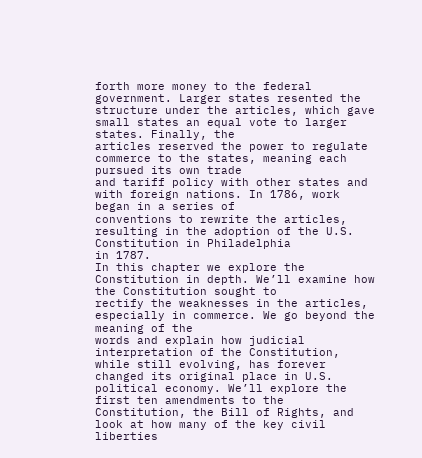forth more money to the federal government. Larger states resented the
structure under the articles, which gave small states an equal vote to larger states. Finally, the
articles reserved the power to regulate commerce to the states, meaning each pursued its own trade
and tariff policy with other states and with foreign nations. In 1786, work began in a series of
conventions to rewrite the articles, resulting in the adoption of the U.S. Constitution in Philadelphia
in 1787.
In this chapter we explore the Constitution in depth. We’ll examine how the Constitution sought to
rectify the weaknesses in the articles, especially in commerce. We go beyond the meaning of the
words and explain how judicial interpretation of the Constitution, while still evolving, has forever
changed its original place in U.S. political economy. We’ll explore the first ten amendments to the
Constitution, the Bill of Rights, and look at how many of the key civil liberties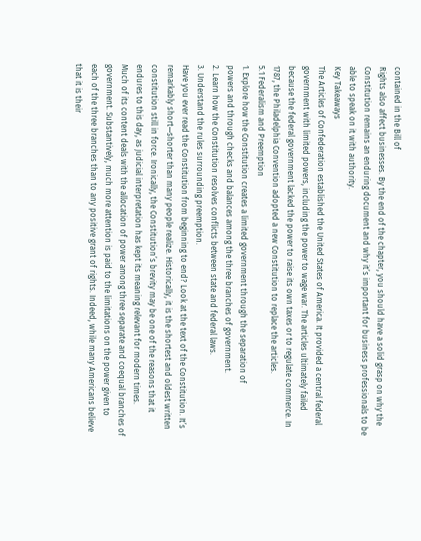contained in the Bill of
Rights also affect businesses. By the end of the chapter, you should have a solid grasp on why the
Constitution remains an enduring document and why it’s important for business professionals to be
able to speak on it with authority.
Key Takeaways
The Articles of Confederation established the United States of America. It provided a central federal
government with limited powers, including the power to wage war. The articles ultimately failed
because the federal government lacked the power to raise its own taxes or to regulate commerce. In
1787, the Philadelphia Convention adopted a new Constitution to replace the articles.
5.1 Federalism and Preemption
1. Explore how the Constitution creates a limited government through the separation of
powers and through checks and balances among the three branches of government.
2. Learn how the Constitution resolves conflicts between state and federal laws.
3. Understand the rules surrounding preemption.
Have you ever read the Constitution from beginning to end? Look at the text of the Constitution. It’s
remarkably short—shorter than many people realize. Historically, it is the shortest and oldest written
constitution still in force. Ironically, the Constitution’s brevity may be one of the reasons that it
endures to this day, as judicial interpretation has kept its meaning relevant for modern times.
Much of its content deals with the allocation of power among three separate and coequal branches of
government. Substantively, much more attention is paid to the limitations on the power given to
each of the three branches than to any positive grant of rights. Indeed, while many Americans believe
that it is their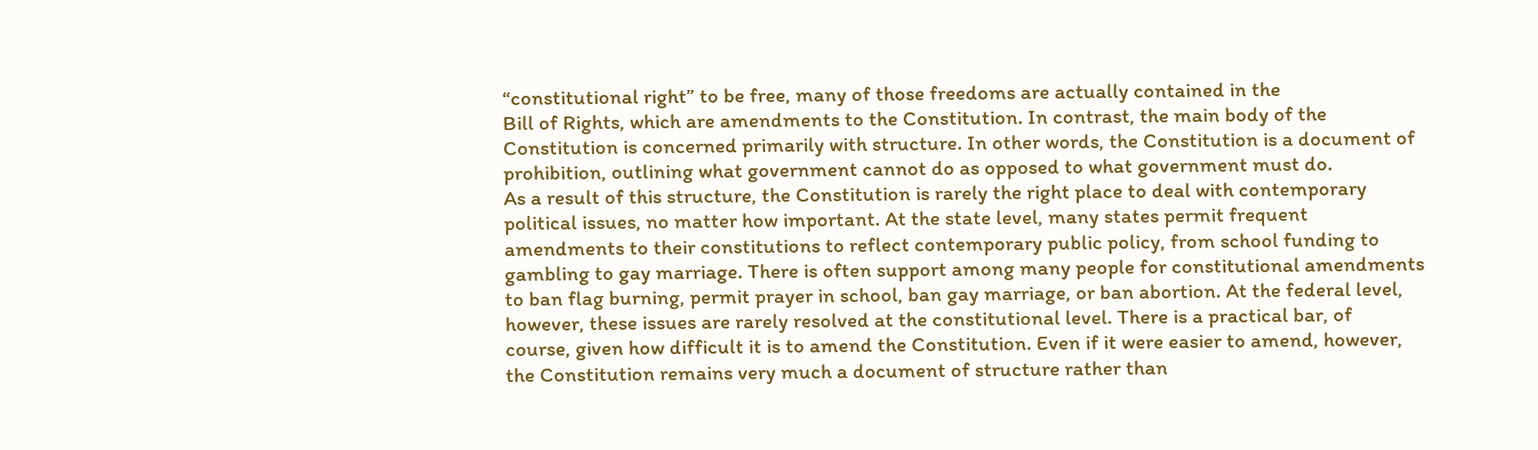“constitutional right” to be free, many of those freedoms are actually contained in the
Bill of Rights, which are amendments to the Constitution. In contrast, the main body of the
Constitution is concerned primarily with structure. In other words, the Constitution is a document of
prohibition, outlining what government cannot do as opposed to what government must do.
As a result of this structure, the Constitution is rarely the right place to deal with contemporary
political issues, no matter how important. At the state level, many states permit frequent
amendments to their constitutions to reflect contemporary public policy, from school funding to
gambling to gay marriage. There is often support among many people for constitutional amendments
to ban flag burning, permit prayer in school, ban gay marriage, or ban abortion. At the federal level,
however, these issues are rarely resolved at the constitutional level. There is a practical bar, of
course, given how difficult it is to amend the Constitution. Even if it were easier to amend, however,
the Constitution remains very much a document of structure rather than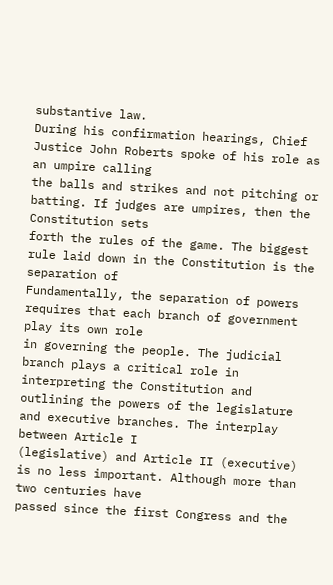substantive law.
During his confirmation hearings, Chief Justice John Roberts spoke of his role as an umpire calling
the balls and strikes and not pitching or batting. If judges are umpires, then the Constitution sets
forth the rules of the game. The biggest rule laid down in the Constitution is the separation of
Fundamentally, the separation of powers requires that each branch of government play its own role
in governing the people. The judicial branch plays a critical role in interpreting the Constitution and
outlining the powers of the legislature and executive branches. The interplay between Article I
(legislative) and Article II (executive) is no less important. Although more than two centuries have
passed since the first Congress and the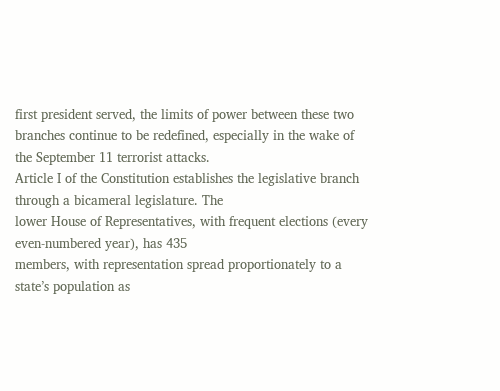first president served, the limits of power between these two
branches continue to be redefined, especially in the wake of the September 11 terrorist attacks.
Article I of the Constitution establishes the legislative branch through a bicameral legislature. The
lower House of Representatives, with frequent elections (every even-numbered year), has 435
members, with representation spread proportionately to a state’s population as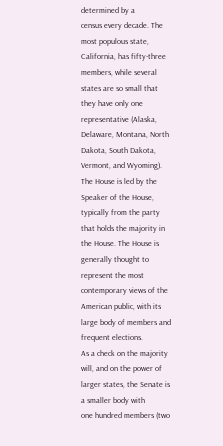determined by a
census every decade. The most populous state, California, has fifty-three members, while several
states are so small that they have only one representative (Alaska, Delaware, Montana, North
Dakota, South Dakota, Vermont, and Wyoming). The House is led by the Speaker of the House,
typically from the party that holds the majority in the House. The House is generally thought to
represent the most contemporary views of the American public, with its large body of members and
frequent elections.
As a check on the majority will, and on the power of larger states, the Senate is a smaller body with
one hundred members (two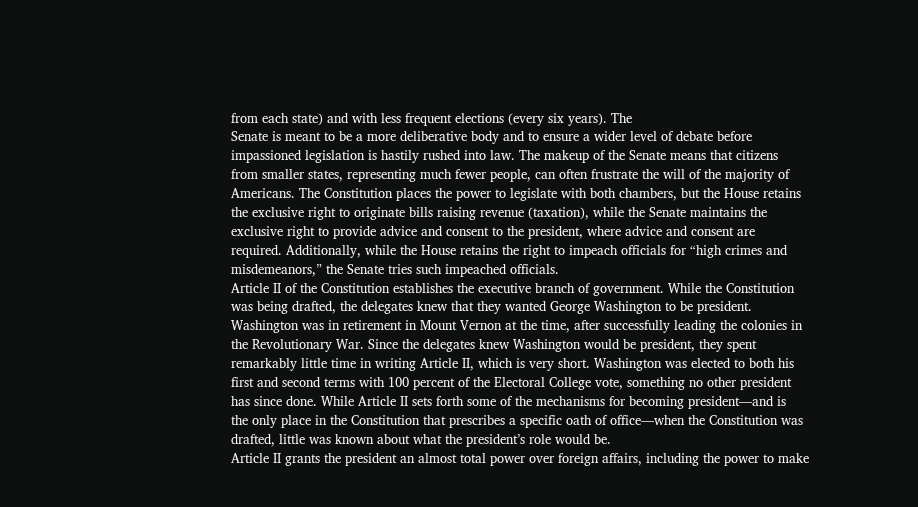from each state) and with less frequent elections (every six years). The
Senate is meant to be a more deliberative body and to ensure a wider level of debate before
impassioned legislation is hastily rushed into law. The makeup of the Senate means that citizens
from smaller states, representing much fewer people, can often frustrate the will of the majority of
Americans. The Constitution places the power to legislate with both chambers, but the House retains
the exclusive right to originate bills raising revenue (taxation), while the Senate maintains the
exclusive right to provide advice and consent to the president, where advice and consent are
required. Additionally, while the House retains the right to impeach officials for “high crimes and
misdemeanors,” the Senate tries such impeached officials.
Article II of the Constitution establishes the executive branch of government. While the Constitution
was being drafted, the delegates knew that they wanted George Washington to be president.
Washington was in retirement in Mount Vernon at the time, after successfully leading the colonies in
the Revolutionary War. Since the delegates knew Washington would be president, they spent
remarkably little time in writing Article II, which is very short. Washington was elected to both his
first and second terms with 100 percent of the Electoral College vote, something no other president
has since done. While Article II sets forth some of the mechanisms for becoming president—and is
the only place in the Constitution that prescribes a specific oath of office—when the Constitution was
drafted, little was known about what the president’s role would be.
Article II grants the president an almost total power over foreign affairs, including the power to make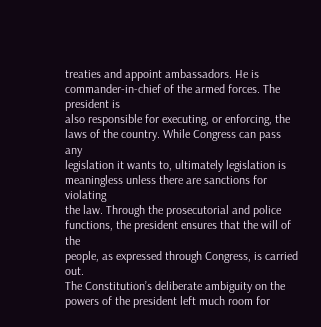treaties and appoint ambassadors. He is commander-in-chief of the armed forces. The president is
also responsible for executing, or enforcing, the laws of the country. While Congress can pass any
legislation it wants to, ultimately legislation is meaningless unless there are sanctions for violating
the law. Through the prosecutorial and police functions, the president ensures that the will of the
people, as expressed through Congress, is carried out.
The Constitution’s deliberate ambiguity on the powers of the president left much room for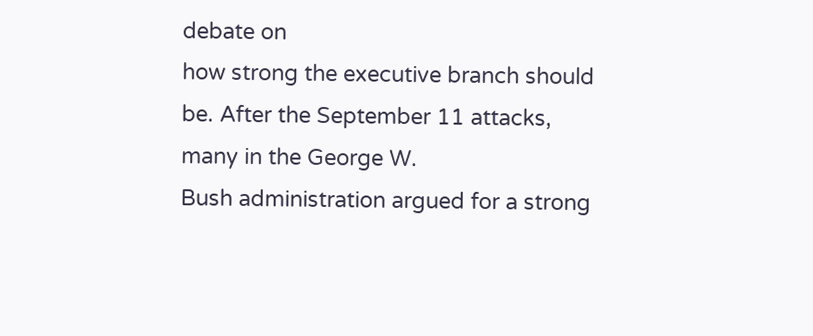debate on
how strong the executive branch should be. After the September 11 attacks, many in the George W.
Bush administration argued for a strong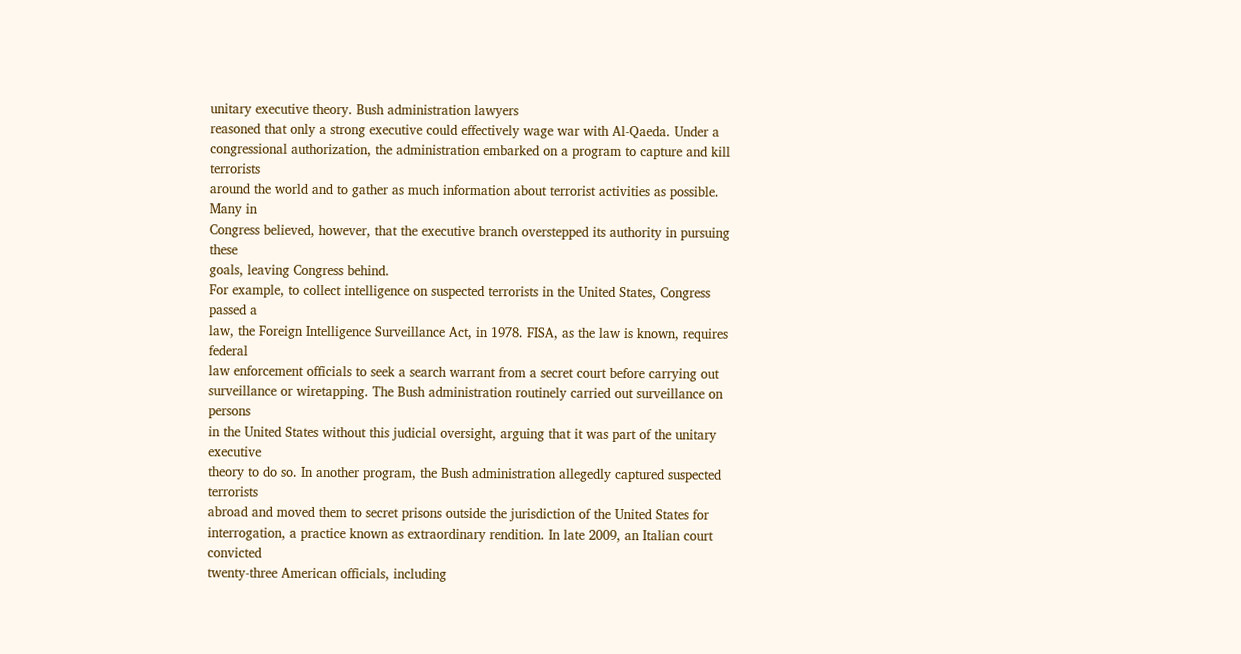unitary executive theory. Bush administration lawyers
reasoned that only a strong executive could effectively wage war with Al-Qaeda. Under a
congressional authorization, the administration embarked on a program to capture and kill terrorists
around the world and to gather as much information about terrorist activities as possible. Many in
Congress believed, however, that the executive branch overstepped its authority in pursuing these
goals, leaving Congress behind.
For example, to collect intelligence on suspected terrorists in the United States, Congress passed a
law, the Foreign Intelligence Surveillance Act, in 1978. FISA, as the law is known, requires federal
law enforcement officials to seek a search warrant from a secret court before carrying out
surveillance or wiretapping. The Bush administration routinely carried out surveillance on persons
in the United States without this judicial oversight, arguing that it was part of the unitary executive
theory to do so. In another program, the Bush administration allegedly captured suspected terrorists
abroad and moved them to secret prisons outside the jurisdiction of the United States for
interrogation, a practice known as extraordinary rendition. In late 2009, an Italian court convicted
twenty-three American officials, including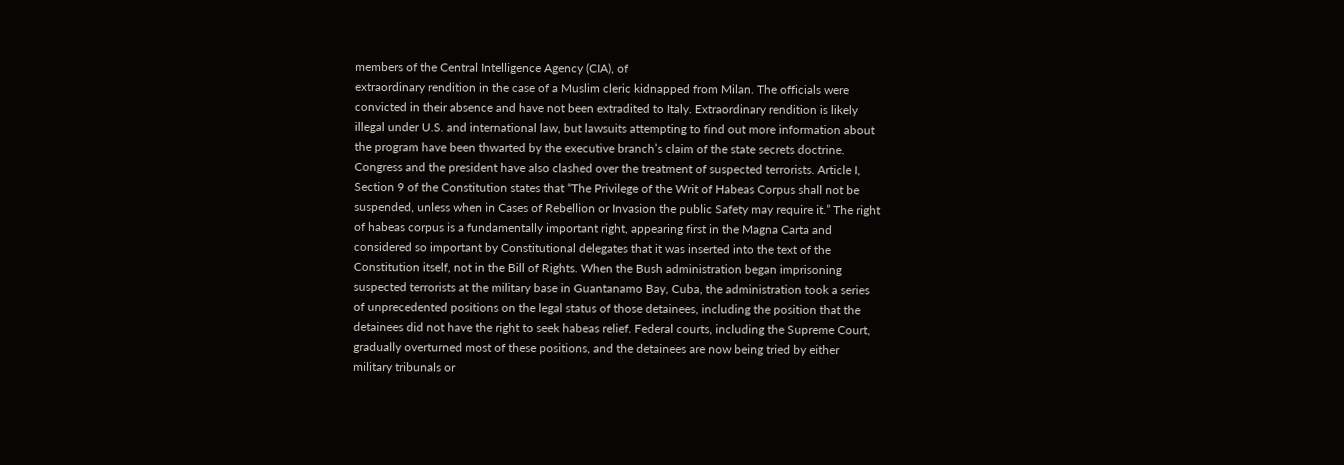members of the Central Intelligence Agency (CIA), of
extraordinary rendition in the case of a Muslim cleric kidnapped from Milan. The officials were
convicted in their absence and have not been extradited to Italy. Extraordinary rendition is likely
illegal under U.S. and international law, but lawsuits attempting to find out more information about
the program have been thwarted by the executive branch’s claim of the state secrets doctrine.
Congress and the president have also clashed over the treatment of suspected terrorists. Article I,
Section 9 of the Constitution states that “The Privilege of the Writ of Habeas Corpus shall not be
suspended, unless when in Cases of Rebellion or Invasion the public Safety may require it.” The right
of habeas corpus is a fundamentally important right, appearing first in the Magna Carta and
considered so important by Constitutional delegates that it was inserted into the text of the
Constitution itself, not in the Bill of Rights. When the Bush administration began imprisoning
suspected terrorists at the military base in Guantanamo Bay, Cuba, the administration took a series
of unprecedented positions on the legal status of those detainees, including the position that the
detainees did not have the right to seek habeas relief. Federal courts, including the Supreme Court,
gradually overturned most of these positions, and the detainees are now being tried by either
military tribunals or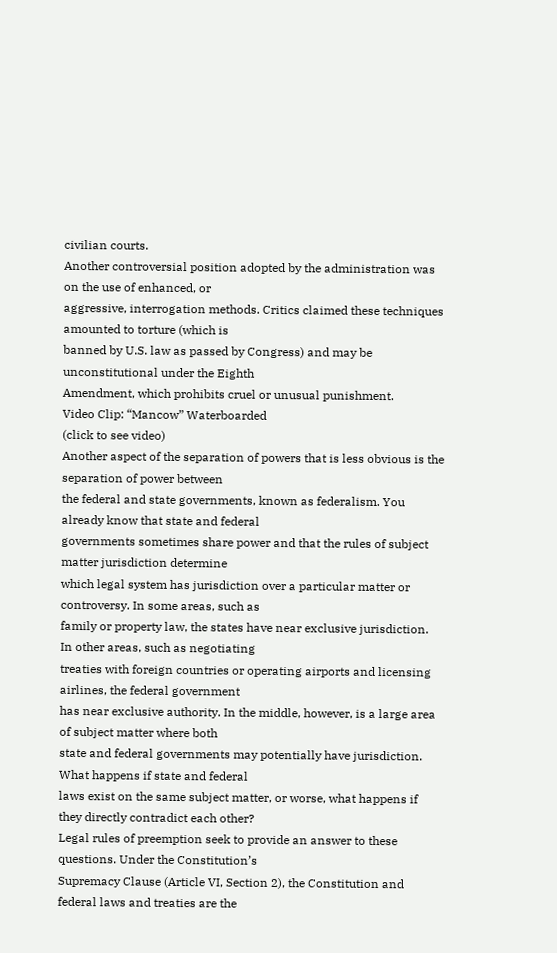civilian courts.
Another controversial position adopted by the administration was on the use of enhanced, or
aggressive, interrogation methods. Critics claimed these techniques amounted to torture (which is
banned by U.S. law as passed by Congress) and may be unconstitutional under the Eighth
Amendment, which prohibits cruel or unusual punishment.
Video Clip: “Mancow” Waterboarded
(click to see video)
Another aspect of the separation of powers that is less obvious is the separation of power between
the federal and state governments, known as federalism. You already know that state and federal
governments sometimes share power and that the rules of subject matter jurisdiction determine
which legal system has jurisdiction over a particular matter or controversy. In some areas, such as
family or property law, the states have near exclusive jurisdiction. In other areas, such as negotiating
treaties with foreign countries or operating airports and licensing airlines, the federal government
has near exclusive authority. In the middle, however, is a large area of subject matter where both
state and federal governments may potentially have jurisdiction. What happens if state and federal
laws exist on the same subject matter, or worse, what happens if they directly contradict each other?
Legal rules of preemption seek to provide an answer to these questions. Under the Constitution’s
Supremacy Clause (Article VI, Section 2), the Constitution and federal laws and treaties are the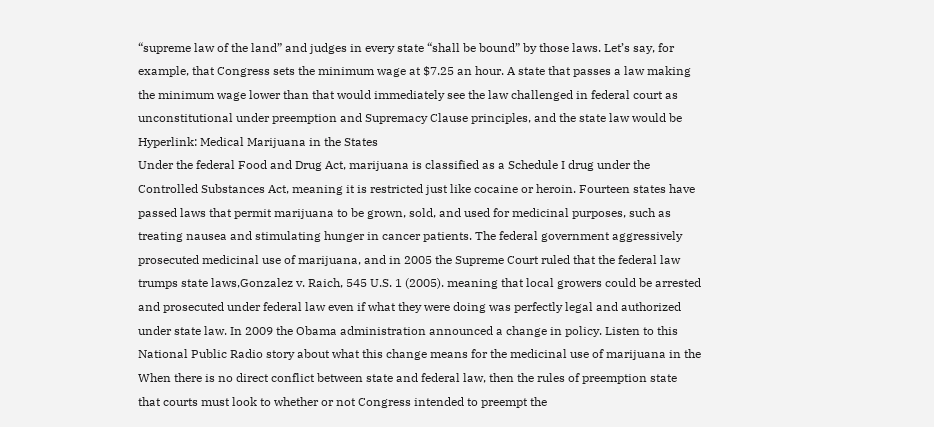“supreme law of the land” and judges in every state “shall be bound” by those laws. Let’s say, for
example, that Congress sets the minimum wage at $7.25 an hour. A state that passes a law making
the minimum wage lower than that would immediately see the law challenged in federal court as
unconstitutional under preemption and Supremacy Clause principles, and the state law would be
Hyperlink: Medical Marijuana in the States
Under the federal Food and Drug Act, marijuana is classified as a Schedule I drug under the
Controlled Substances Act, meaning it is restricted just like cocaine or heroin. Fourteen states have
passed laws that permit marijuana to be grown, sold, and used for medicinal purposes, such as
treating nausea and stimulating hunger in cancer patients. The federal government aggressively
prosecuted medicinal use of marijuana, and in 2005 the Supreme Court ruled that the federal law
trumps state laws,Gonzalez v. Raich, 545 U.S. 1 (2005). meaning that local growers could be arrested
and prosecuted under federal law even if what they were doing was perfectly legal and authorized
under state law. In 2009 the Obama administration announced a change in policy. Listen to this
National Public Radio story about what this change means for the medicinal use of marijuana in the
When there is no direct conflict between state and federal law, then the rules of preemption state
that courts must look to whether or not Congress intended to preempt the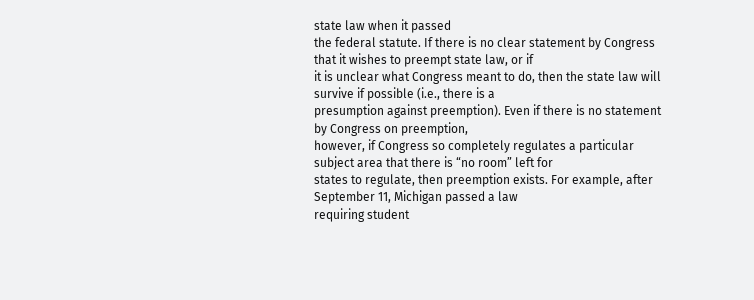state law when it passed
the federal statute. If there is no clear statement by Congress that it wishes to preempt state law, or if
it is unclear what Congress meant to do, then the state law will survive if possible (i.e., there is a
presumption against preemption). Even if there is no statement by Congress on preemption,
however, if Congress so completely regulates a particular subject area that there is “no room” left for
states to regulate, then preemption exists. For example, after September 11, Michigan passed a law
requiring student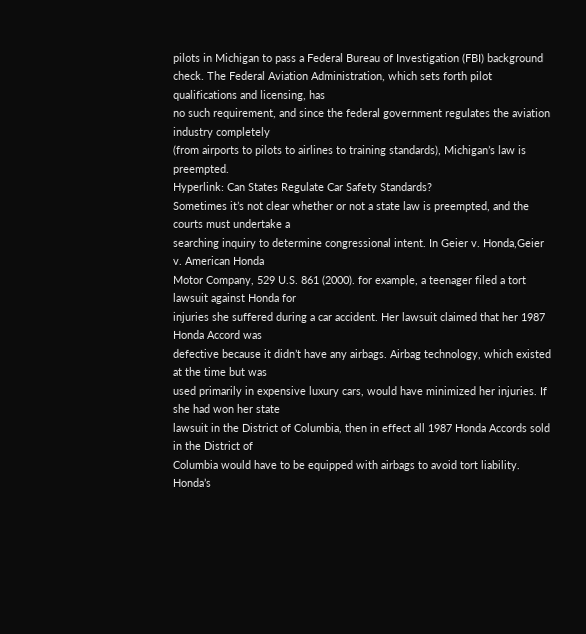pilots in Michigan to pass a Federal Bureau of Investigation (FBI) background
check. The Federal Aviation Administration, which sets forth pilot qualifications and licensing, has
no such requirement, and since the federal government regulates the aviation industry completely
(from airports to pilots to airlines to training standards), Michigan’s law is preempted.
Hyperlink: Can States Regulate Car Safety Standards?
Sometimes it’s not clear whether or not a state law is preempted, and the courts must undertake a
searching inquiry to determine congressional intent. In Geier v. Honda,Geier v. American Honda
Motor Company, 529 U.S. 861 (2000). for example, a teenager filed a tort lawsuit against Honda for
injuries she suffered during a car accident. Her lawsuit claimed that her 1987 Honda Accord was
defective because it didn’t have any airbags. Airbag technology, which existed at the time but was
used primarily in expensive luxury cars, would have minimized her injuries. If she had won her state
lawsuit in the District of Columbia, then in effect all 1987 Honda Accords sold in the District of
Columbia would have to be equipped with airbags to avoid tort liability. Honda’s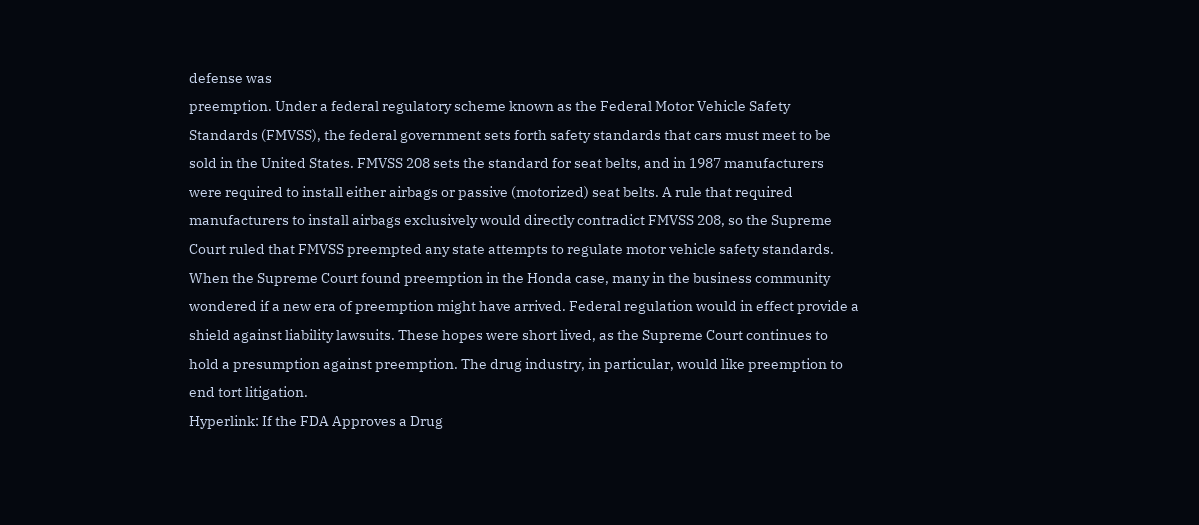defense was
preemption. Under a federal regulatory scheme known as the Federal Motor Vehicle Safety
Standards (FMVSS), the federal government sets forth safety standards that cars must meet to be
sold in the United States. FMVSS 208 sets the standard for seat belts, and in 1987 manufacturers
were required to install either airbags or passive (motorized) seat belts. A rule that required
manufacturers to install airbags exclusively would directly contradict FMVSS 208, so the Supreme
Court ruled that FMVSS preempted any state attempts to regulate motor vehicle safety standards.
When the Supreme Court found preemption in the Honda case, many in the business community
wondered if a new era of preemption might have arrived. Federal regulation would in effect provide a
shield against liability lawsuits. These hopes were short lived, as the Supreme Court continues to
hold a presumption against preemption. The drug industry, in particular, would like preemption to
end tort litigation.
Hyperlink: If the FDA Approves a Drug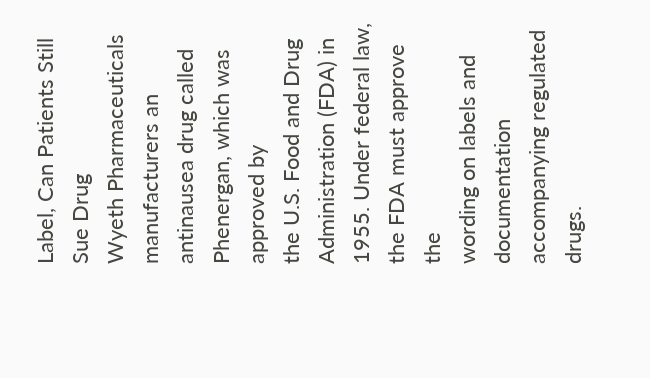Label, Can Patients Still Sue Drug
Wyeth Pharmaceuticals manufacturers an antinausea drug called Phenergan, which was approved by
the U.S. Food and Drug Administration (FDA) in 1955. Under federal law, the FDA must approve the
wording on labels and documentation accompanying regulated drugs.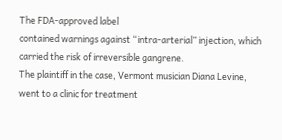The FDA-approved label
contained warnings against “intra-arterial” injection, which carried the risk of irreversible gangrene.
The plaintiff in the case, Vermont musician Diana Levine, went to a clinic for treatment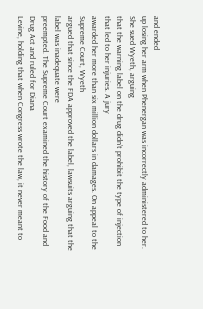and ended
up losing her arm when Phenergan was incorrectly administered to her. She sued Wyeth, arguing
that the warning label on the drug didn’t prohibit the type of injection that led to her injuries. A jury
awarded her more than six million dollars in damages. On appeal to the Supreme Court, Wyeth
argued that since the FDA approved the label, lawsuits arguing that the label was inadequate were
preempted. The Supreme Court examined the history of the Food and Drug Act and ruled for Diana
Levine, holding that when Congress wrote the law, it never meant to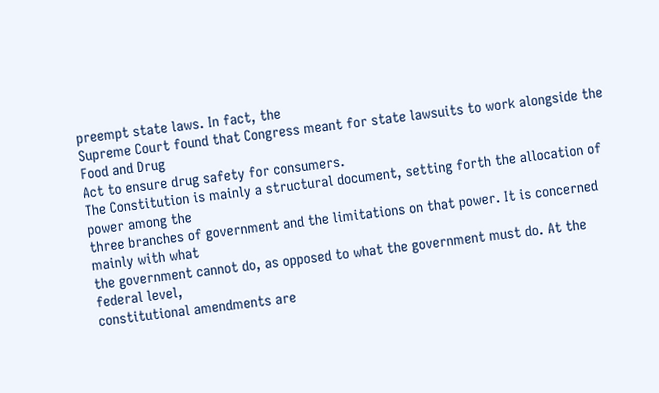preempt state laws. In fact, the
Supreme Court found that Congress meant for state lawsuits to work alongside the Food and Drug
Act to ensure drug safety for consumers.
The Constitution is mainly a structural document, setting forth the allocation of power among the
three branches of government and the limitations on that power. It is concerned mainly with what
the government cannot do, as opposed to what the government must do. At the federal level,
constitutional amendments are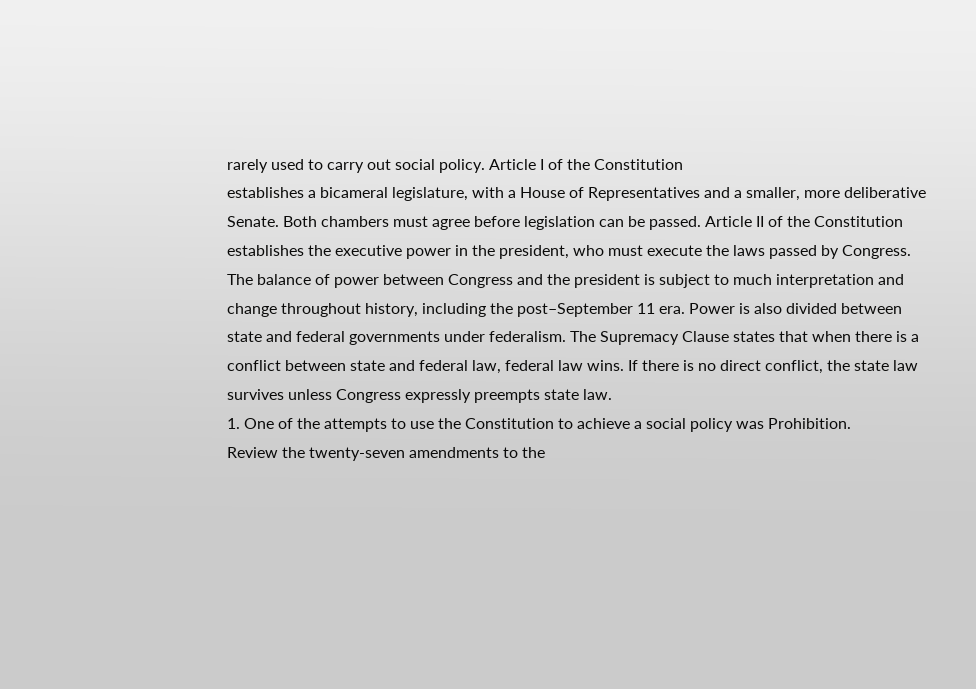rarely used to carry out social policy. Article I of the Constitution
establishes a bicameral legislature, with a House of Representatives and a smaller, more deliberative
Senate. Both chambers must agree before legislation can be passed. Article II of the Constitution
establishes the executive power in the president, who must execute the laws passed by Congress.
The balance of power between Congress and the president is subject to much interpretation and
change throughout history, including the post–September 11 era. Power is also divided between
state and federal governments under federalism. The Supremacy Clause states that when there is a
conflict between state and federal law, federal law wins. If there is no direct conflict, the state law
survives unless Congress expressly preempts state law.
1. One of the attempts to use the Constitution to achieve a social policy was Prohibition.
Review the twenty-seven amendments to the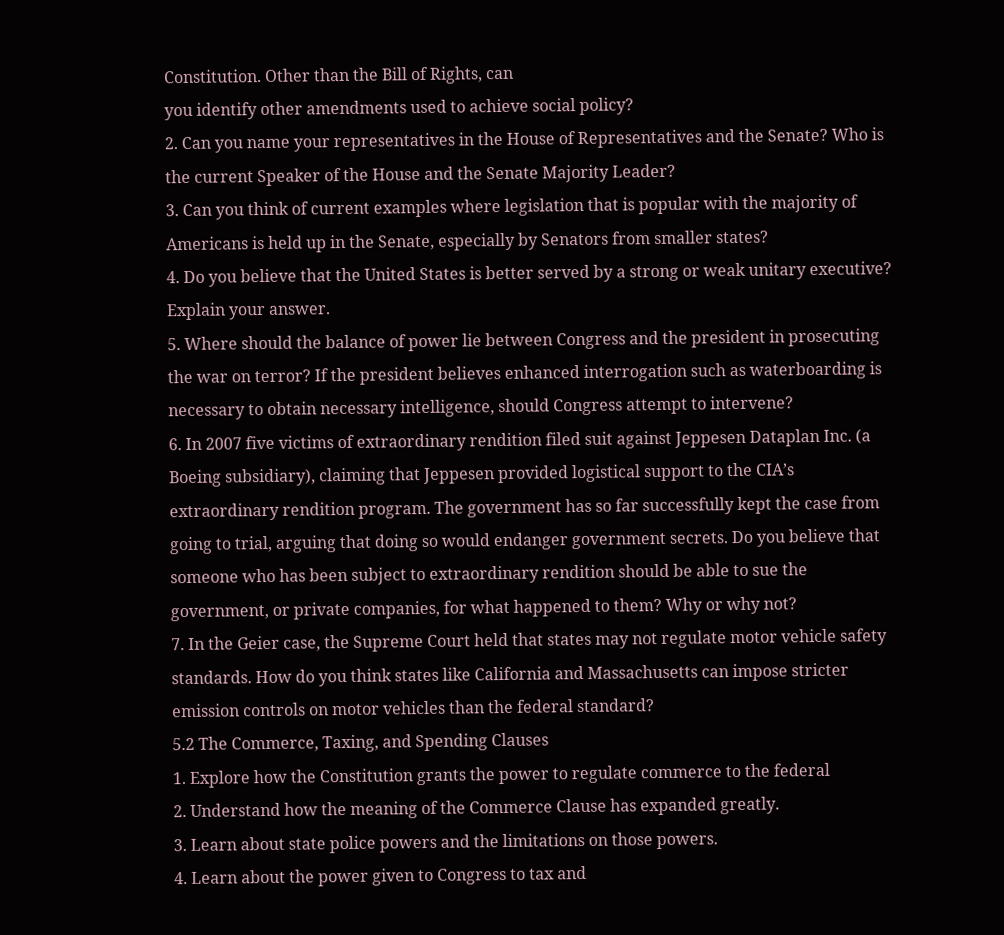Constitution. Other than the Bill of Rights, can
you identify other amendments used to achieve social policy?
2. Can you name your representatives in the House of Representatives and the Senate? Who is
the current Speaker of the House and the Senate Majority Leader?
3. Can you think of current examples where legislation that is popular with the majority of
Americans is held up in the Senate, especially by Senators from smaller states?
4. Do you believe that the United States is better served by a strong or weak unitary executive?
Explain your answer.
5. Where should the balance of power lie between Congress and the president in prosecuting
the war on terror? If the president believes enhanced interrogation such as waterboarding is
necessary to obtain necessary intelligence, should Congress attempt to intervene?
6. In 2007 five victims of extraordinary rendition filed suit against Jeppesen Dataplan Inc. (a
Boeing subsidiary), claiming that Jeppesen provided logistical support to the CIA’s
extraordinary rendition program. The government has so far successfully kept the case from
going to trial, arguing that doing so would endanger government secrets. Do you believe that
someone who has been subject to extraordinary rendition should be able to sue the
government, or private companies, for what happened to them? Why or why not?
7. In the Geier case, the Supreme Court held that states may not regulate motor vehicle safety
standards. How do you think states like California and Massachusetts can impose stricter
emission controls on motor vehicles than the federal standard?
5.2 The Commerce, Taxing, and Spending Clauses
1. Explore how the Constitution grants the power to regulate commerce to the federal
2. Understand how the meaning of the Commerce Clause has expanded greatly.
3. Learn about state police powers and the limitations on those powers.
4. Learn about the power given to Congress to tax and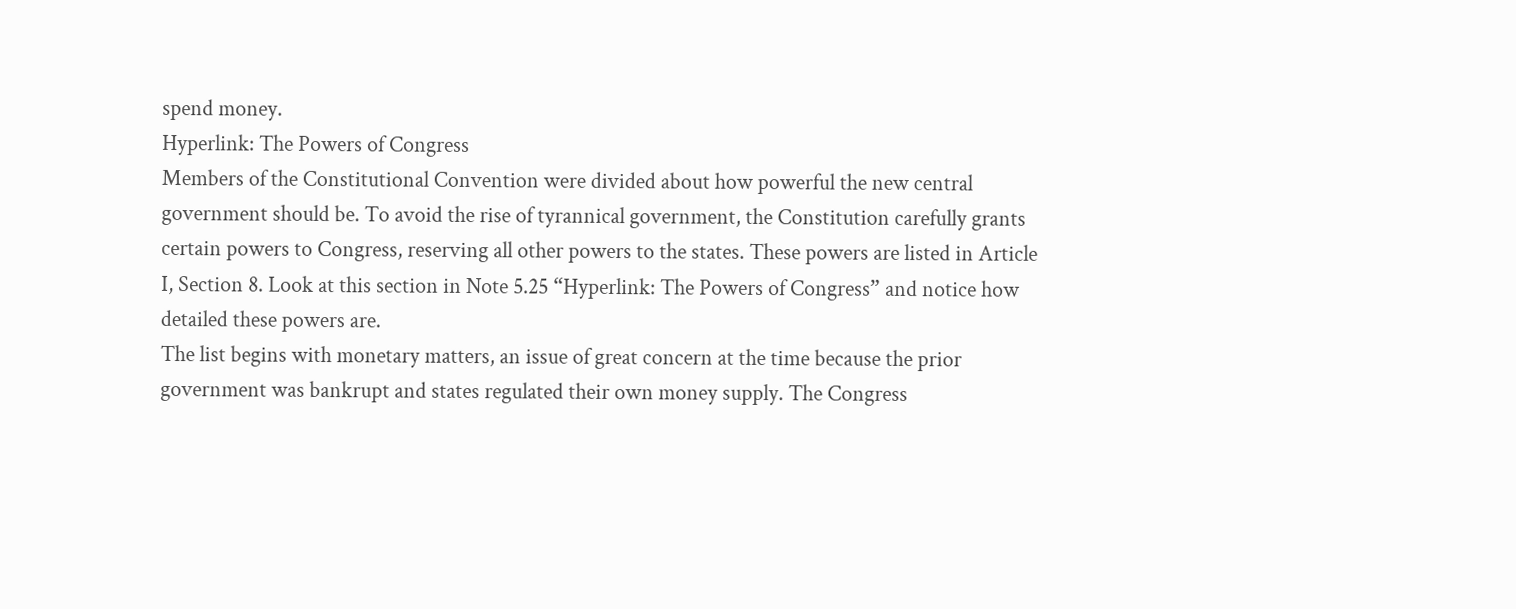spend money.
Hyperlink: The Powers of Congress
Members of the Constitutional Convention were divided about how powerful the new central
government should be. To avoid the rise of tyrannical government, the Constitution carefully grants
certain powers to Congress, reserving all other powers to the states. These powers are listed in Article
I, Section 8. Look at this section in Note 5.25 “Hyperlink: The Powers of Congress” and notice how
detailed these powers are.
The list begins with monetary matters, an issue of great concern at the time because the prior
government was bankrupt and states regulated their own money supply. The Congress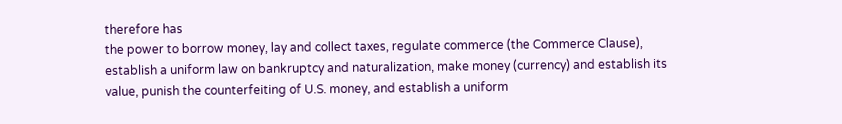therefore has
the power to borrow money, lay and collect taxes, regulate commerce (the Commerce Clause),
establish a uniform law on bankruptcy and naturalization, make money (currency) and establish its
value, punish the counterfeiting of U.S. money, and establish a uniform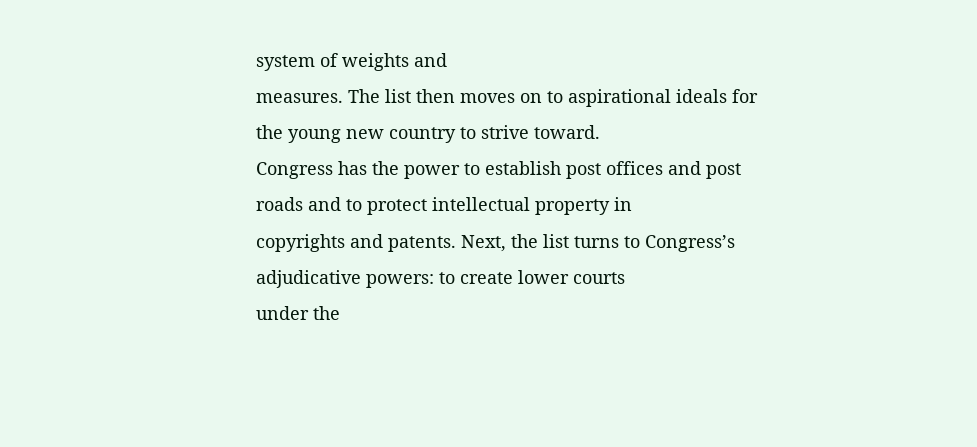system of weights and
measures. The list then moves on to aspirational ideals for the young new country to strive toward.
Congress has the power to establish post offices and post roads and to protect intellectual property in
copyrights and patents. Next, the list turns to Congress’s adjudicative powers: to create lower courts
under the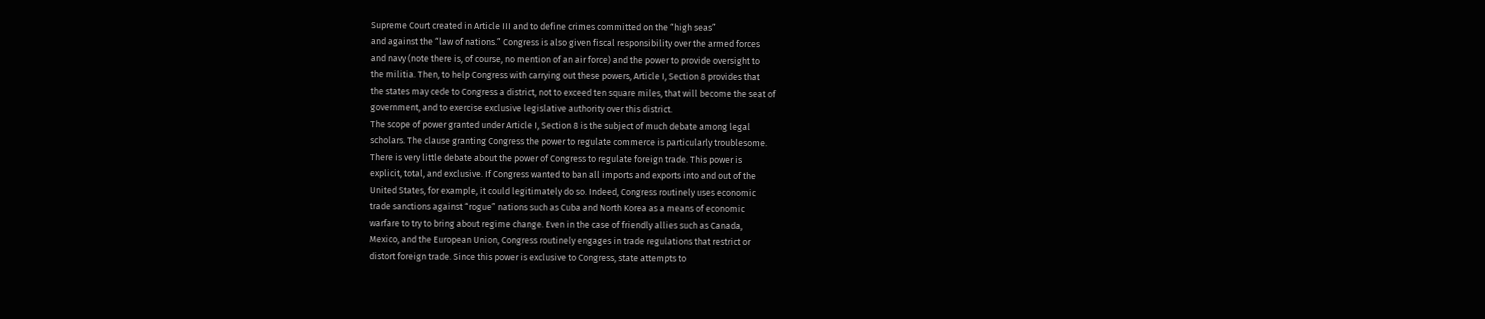Supreme Court created in Article III and to define crimes committed on the “high seas”
and against the “law of nations.” Congress is also given fiscal responsibility over the armed forces
and navy (note there is, of course, no mention of an air force) and the power to provide oversight to
the militia. Then, to help Congress with carrying out these powers, Article I, Section 8 provides that
the states may cede to Congress a district, not to exceed ten square miles, that will become the seat of
government, and to exercise exclusive legislative authority over this district.
The scope of power granted under Article I, Section 8 is the subject of much debate among legal
scholars. The clause granting Congress the power to regulate commerce is particularly troublesome.
There is very little debate about the power of Congress to regulate foreign trade. This power is
explicit, total, and exclusive. If Congress wanted to ban all imports and exports into and out of the
United States, for example, it could legitimately do so. Indeed, Congress routinely uses economic
trade sanctions against “rogue” nations such as Cuba and North Korea as a means of economic
warfare to try to bring about regime change. Even in the case of friendly allies such as Canada,
Mexico, and the European Union, Congress routinely engages in trade regulations that restrict or
distort foreign trade. Since this power is exclusive to Congress, state attempts to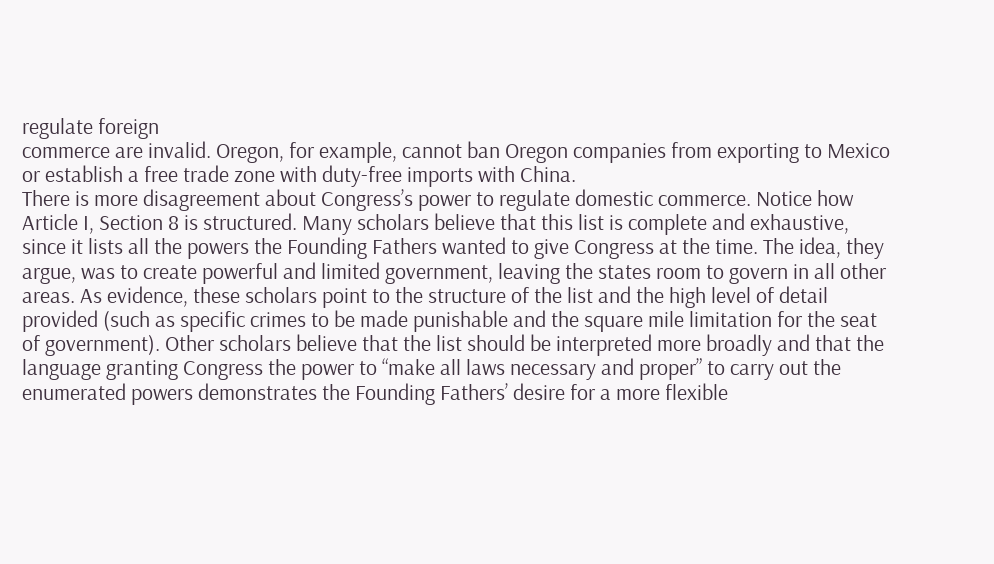regulate foreign
commerce are invalid. Oregon, for example, cannot ban Oregon companies from exporting to Mexico
or establish a free trade zone with duty-free imports with China.
There is more disagreement about Congress’s power to regulate domestic commerce. Notice how
Article I, Section 8 is structured. Many scholars believe that this list is complete and exhaustive,
since it lists all the powers the Founding Fathers wanted to give Congress at the time. The idea, they
argue, was to create powerful and limited government, leaving the states room to govern in all other
areas. As evidence, these scholars point to the structure of the list and the high level of detail
provided (such as specific crimes to be made punishable and the square mile limitation for the seat
of government). Other scholars believe that the list should be interpreted more broadly and that the
language granting Congress the power to “make all laws necessary and proper” to carry out the
enumerated powers demonstrates the Founding Fathers’ desire for a more flexible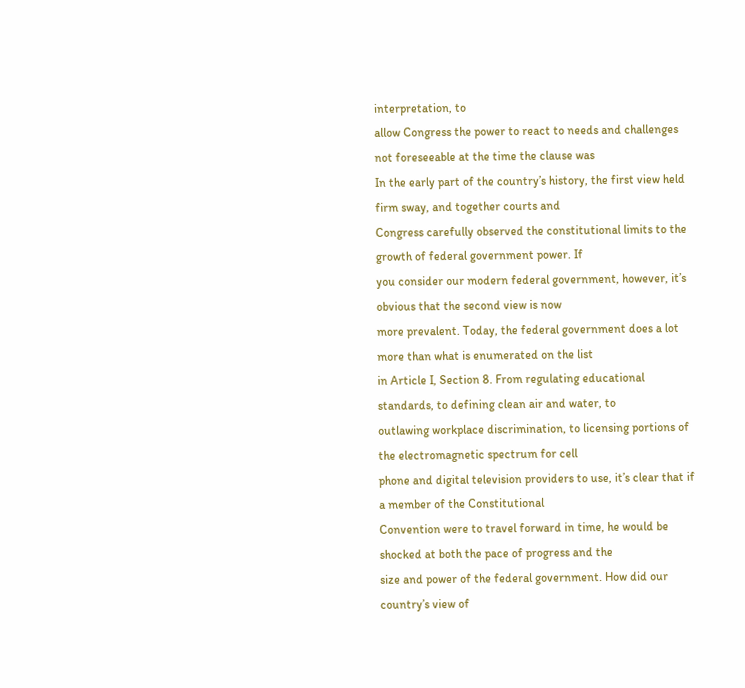interpretation, to
allow Congress the power to react to needs and challenges not foreseeable at the time the clause was
In the early part of the country’s history, the first view held firm sway, and together courts and
Congress carefully observed the constitutional limits to the growth of federal government power. If
you consider our modern federal government, however, it’s obvious that the second view is now
more prevalent. Today, the federal government does a lot more than what is enumerated on the list
in Article I, Section 8. From regulating educational standards, to defining clean air and water, to
outlawing workplace discrimination, to licensing portions of the electromagnetic spectrum for cell
phone and digital television providers to use, it’s clear that if a member of the Constitutional
Convention were to travel forward in time, he would be shocked at both the pace of progress and the
size and power of the federal government. How did our country’s view of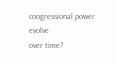congressional power evolve
over time?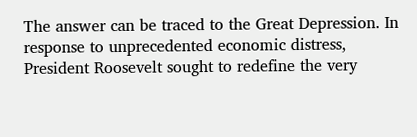The answer can be traced to the Great Depression. In response to unprecedented economic distress,
President Roosevelt sought to redefine the very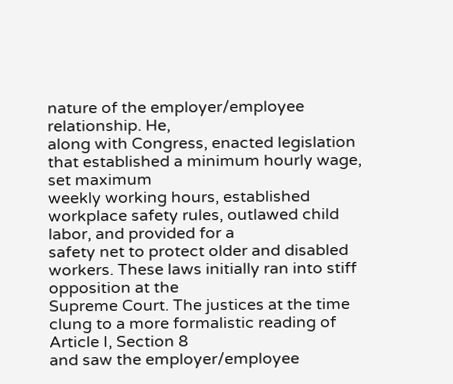nature of the employer/employee relationship. He,
along with Congress, enacted legislation that established a minimum hourly wage, set maximum
weekly working hours, established workplace safety rules, outlawed child labor, and provided for a
safety net to protect older and disabled workers. These laws initially ran into stiff opposition at the
Supreme Court. The justices at the time clung to a more formalistic reading of Article I, Section 8
and saw the employer/employee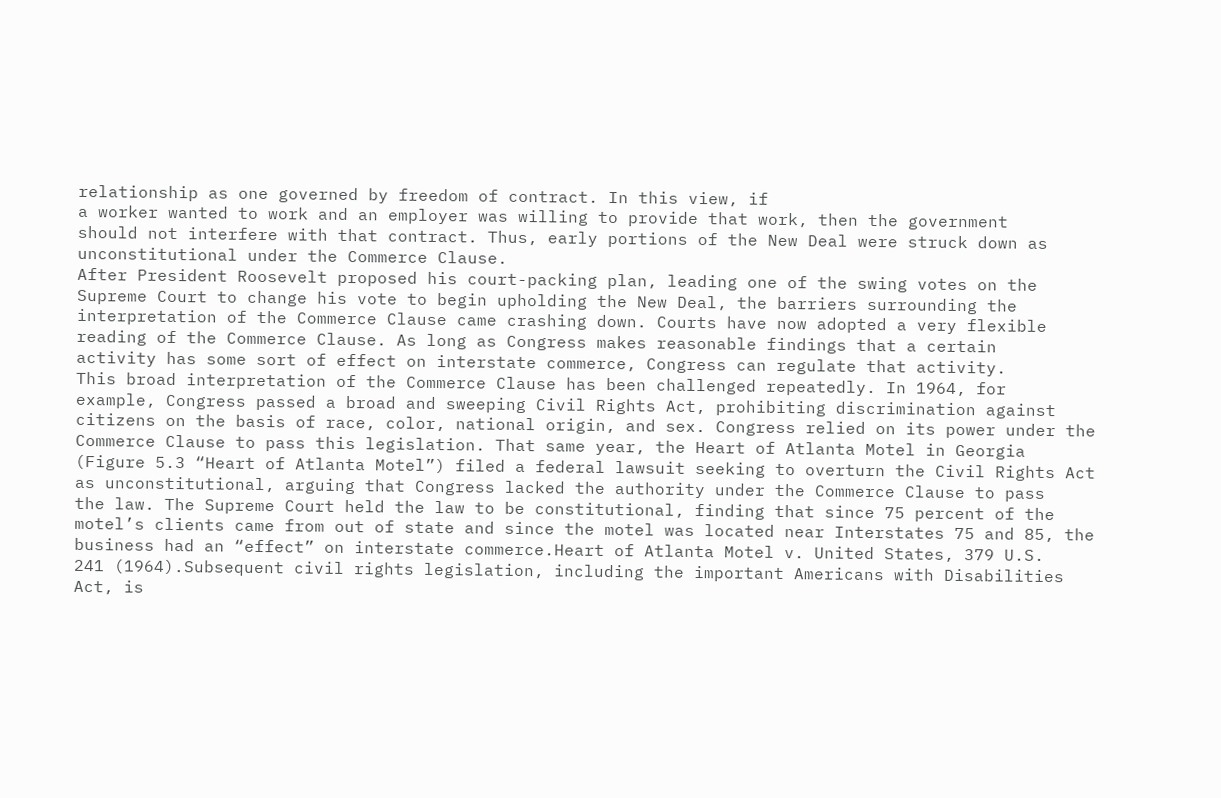relationship as one governed by freedom of contract. In this view, if
a worker wanted to work and an employer was willing to provide that work, then the government
should not interfere with that contract. Thus, early portions of the New Deal were struck down as
unconstitutional under the Commerce Clause.
After President Roosevelt proposed his court-packing plan, leading one of the swing votes on the
Supreme Court to change his vote to begin upholding the New Deal, the barriers surrounding the
interpretation of the Commerce Clause came crashing down. Courts have now adopted a very flexible
reading of the Commerce Clause. As long as Congress makes reasonable findings that a certain
activity has some sort of effect on interstate commerce, Congress can regulate that activity.
This broad interpretation of the Commerce Clause has been challenged repeatedly. In 1964, for
example, Congress passed a broad and sweeping Civil Rights Act, prohibiting discrimination against
citizens on the basis of race, color, national origin, and sex. Congress relied on its power under the
Commerce Clause to pass this legislation. That same year, the Heart of Atlanta Motel in Georgia
(Figure 5.3 “Heart of Atlanta Motel”) filed a federal lawsuit seeking to overturn the Civil Rights Act
as unconstitutional, arguing that Congress lacked the authority under the Commerce Clause to pass
the law. The Supreme Court held the law to be constitutional, finding that since 75 percent of the
motel’s clients came from out of state and since the motel was located near Interstates 75 and 85, the
business had an “effect” on interstate commerce.Heart of Atlanta Motel v. United States, 379 U.S.
241 (1964).Subsequent civil rights legislation, including the important Americans with Disabilities
Act, is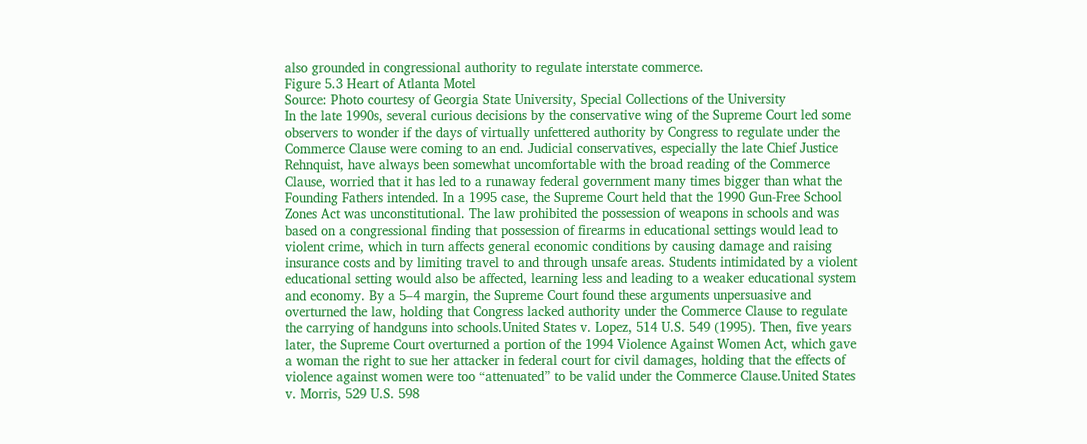also grounded in congressional authority to regulate interstate commerce.
Figure 5.3 Heart of Atlanta Motel
Source: Photo courtesy of Georgia State University, Special Collections of the University
In the late 1990s, several curious decisions by the conservative wing of the Supreme Court led some
observers to wonder if the days of virtually unfettered authority by Congress to regulate under the
Commerce Clause were coming to an end. Judicial conservatives, especially the late Chief Justice
Rehnquist, have always been somewhat uncomfortable with the broad reading of the Commerce
Clause, worried that it has led to a runaway federal government many times bigger than what the
Founding Fathers intended. In a 1995 case, the Supreme Court held that the 1990 Gun-Free School
Zones Act was unconstitutional. The law prohibited the possession of weapons in schools and was
based on a congressional finding that possession of firearms in educational settings would lead to
violent crime, which in turn affects general economic conditions by causing damage and raising
insurance costs and by limiting travel to and through unsafe areas. Students intimidated by a violent
educational setting would also be affected, learning less and leading to a weaker educational system
and economy. By a 5–4 margin, the Supreme Court found these arguments unpersuasive and
overturned the law, holding that Congress lacked authority under the Commerce Clause to regulate
the carrying of handguns into schools.United States v. Lopez, 514 U.S. 549 (1995). Then, five years
later, the Supreme Court overturned a portion of the 1994 Violence Against Women Act, which gave
a woman the right to sue her attacker in federal court for civil damages, holding that the effects of
violence against women were too “attenuated” to be valid under the Commerce Clause.United States
v. Morris, 529 U.S. 598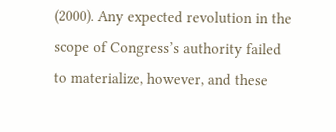(2000). Any expected revolution in the scope of Congress’s authority failed
to materialize, however, and these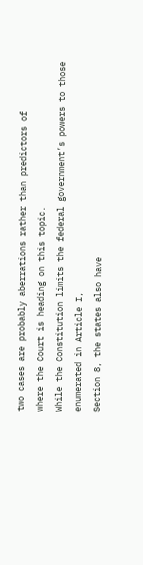two cases are probably aberrations rather than predictors of
where the Court is heading on this topic.
While the Constitution limits the federal government’s powers to those enumerated in Article I,
Section 8, the states also have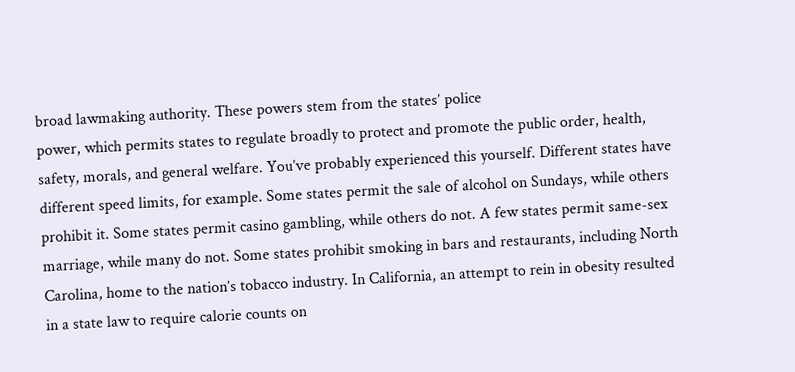broad lawmaking authority. These powers stem from the states’ police
power, which permits states to regulate broadly to protect and promote the public order, health,
safety, morals, and general welfare. You’ve probably experienced this yourself. Different states have
different speed limits, for example. Some states permit the sale of alcohol on Sundays, while others
prohibit it. Some states permit casino gambling, while others do not. A few states permit same-sex
marriage, while many do not. Some states prohibit smoking in bars and restaurants, including North
Carolina, home to the nation’s tobacco industry. In California, an attempt to rein in obesity resulted
in a state law to require calorie counts on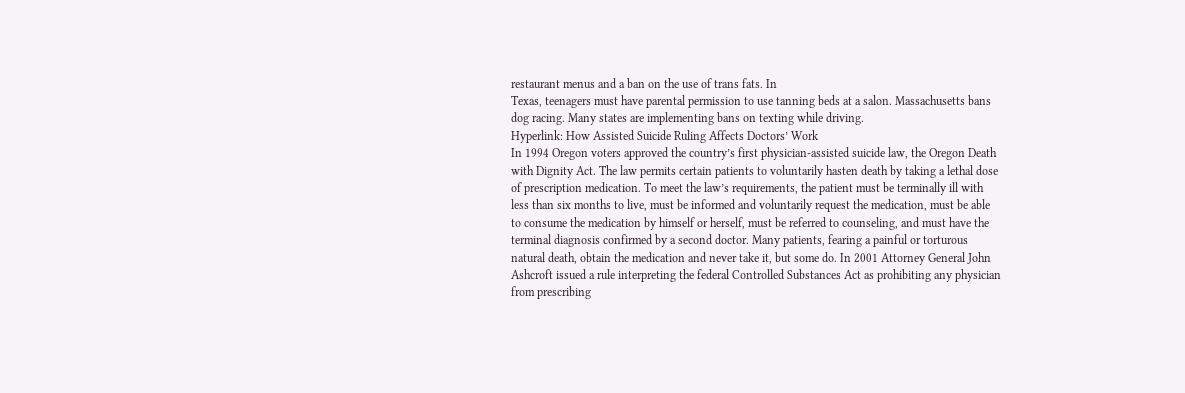restaurant menus and a ban on the use of trans fats. In
Texas, teenagers must have parental permission to use tanning beds at a salon. Massachusetts bans
dog racing. Many states are implementing bans on texting while driving.
Hyperlink: How Assisted Suicide Ruling Affects Doctors’ Work
In 1994 Oregon voters approved the country’s first physician-assisted suicide law, the Oregon Death
with Dignity Act. The law permits certain patients to voluntarily hasten death by taking a lethal dose
of prescription medication. To meet the law’s requirements, the patient must be terminally ill with
less than six months to live, must be informed and voluntarily request the medication, must be able
to consume the medication by himself or herself, must be referred to counseling, and must have the
terminal diagnosis confirmed by a second doctor. Many patients, fearing a painful or torturous
natural death, obtain the medication and never take it, but some do. In 2001 Attorney General John
Ashcroft issued a rule interpreting the federal Controlled Substances Act as prohibiting any physician
from prescribing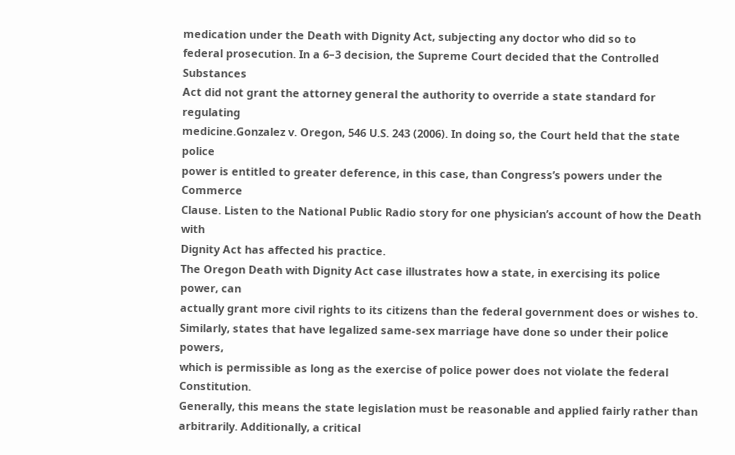medication under the Death with Dignity Act, subjecting any doctor who did so to
federal prosecution. In a 6–3 decision, the Supreme Court decided that the Controlled Substances
Act did not grant the attorney general the authority to override a state standard for regulating
medicine.Gonzalez v. Oregon, 546 U.S. 243 (2006). In doing so, the Court held that the state police
power is entitled to greater deference, in this case, than Congress’s powers under the Commerce
Clause. Listen to the National Public Radio story for one physician’s account of how the Death with
Dignity Act has affected his practice.
The Oregon Death with Dignity Act case illustrates how a state, in exercising its police power, can
actually grant more civil rights to its citizens than the federal government does or wishes to.
Similarly, states that have legalized same-sex marriage have done so under their police powers,
which is permissible as long as the exercise of police power does not violate the federal Constitution.
Generally, this means the state legislation must be reasonable and applied fairly rather than
arbitrarily. Additionally, a critical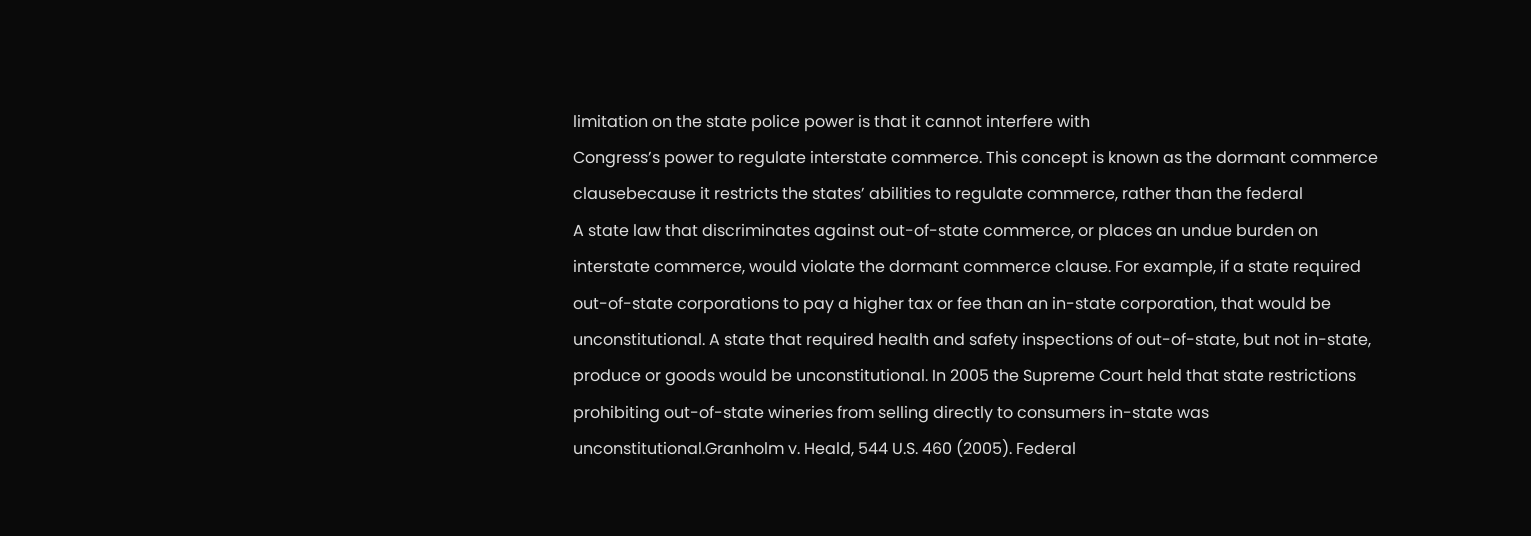limitation on the state police power is that it cannot interfere with
Congress’s power to regulate interstate commerce. This concept is known as the dormant commerce
clausebecause it restricts the states’ abilities to regulate commerce, rather than the federal
A state law that discriminates against out-of-state commerce, or places an undue burden on
interstate commerce, would violate the dormant commerce clause. For example, if a state required
out-of-state corporations to pay a higher tax or fee than an in-state corporation, that would be
unconstitutional. A state that required health and safety inspections of out-of-state, but not in-state,
produce or goods would be unconstitutional. In 2005 the Supreme Court held that state restrictions
prohibiting out-of-state wineries from selling directly to consumers in-state was
unconstitutional.Granholm v. Heald, 544 U.S. 460 (2005). Federal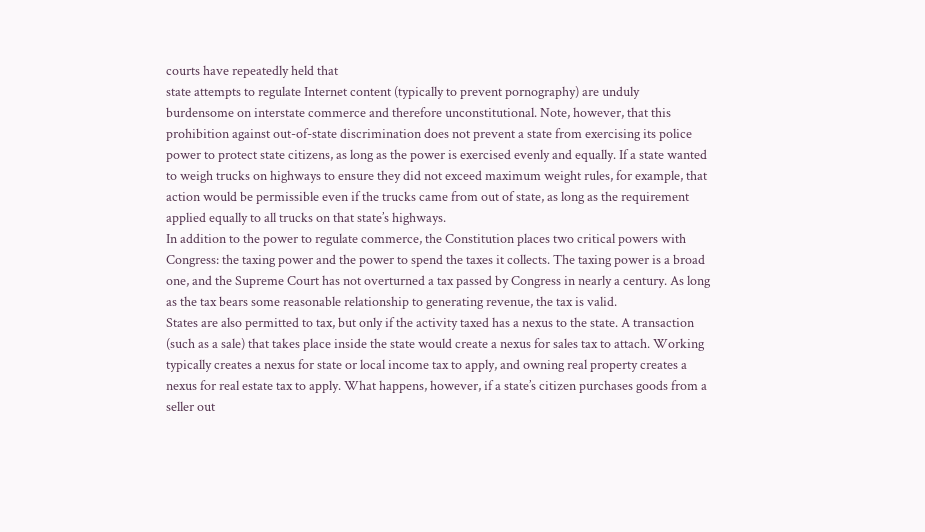courts have repeatedly held that
state attempts to regulate Internet content (typically to prevent pornography) are unduly
burdensome on interstate commerce and therefore unconstitutional. Note, however, that this
prohibition against out-of-state discrimination does not prevent a state from exercising its police
power to protect state citizens, as long as the power is exercised evenly and equally. If a state wanted
to weigh trucks on highways to ensure they did not exceed maximum weight rules, for example, that
action would be permissible even if the trucks came from out of state, as long as the requirement
applied equally to all trucks on that state’s highways.
In addition to the power to regulate commerce, the Constitution places two critical powers with
Congress: the taxing power and the power to spend the taxes it collects. The taxing power is a broad
one, and the Supreme Court has not overturned a tax passed by Congress in nearly a century. As long
as the tax bears some reasonable relationship to generating revenue, the tax is valid.
States are also permitted to tax, but only if the activity taxed has a nexus to the state. A transaction
(such as a sale) that takes place inside the state would create a nexus for sales tax to attach. Working
typically creates a nexus for state or local income tax to apply, and owning real property creates a
nexus for real estate tax to apply. What happens, however, if a state’s citizen purchases goods from a
seller out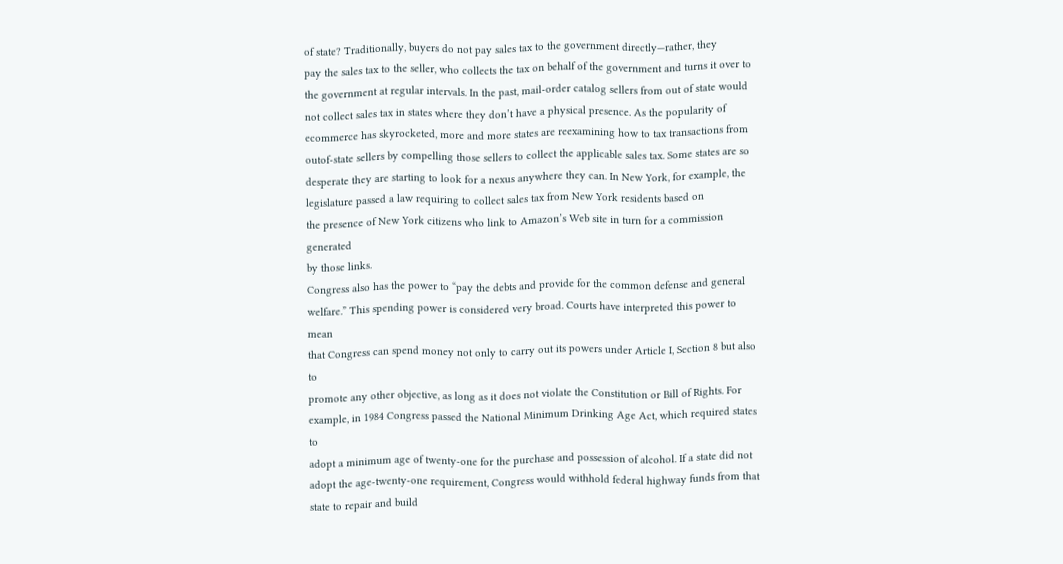of state? Traditionally, buyers do not pay sales tax to the government directly—rather, they
pay the sales tax to the seller, who collects the tax on behalf of the government and turns it over to
the government at regular intervals. In the past, mail-order catalog sellers from out of state would
not collect sales tax in states where they don’t have a physical presence. As the popularity of ecommerce has skyrocketed, more and more states are reexamining how to tax transactions from outof-state sellers by compelling those sellers to collect the applicable sales tax. Some states are so
desperate they are starting to look for a nexus anywhere they can. In New York, for example, the
legislature passed a law requiring to collect sales tax from New York residents based on
the presence of New York citizens who link to Amazon’s Web site in turn for a commission generated
by those links.
Congress also has the power to “pay the debts and provide for the common defense and general
welfare.” This spending power is considered very broad. Courts have interpreted this power to mean
that Congress can spend money not only to carry out its powers under Article I, Section 8 but also to
promote any other objective, as long as it does not violate the Constitution or Bill of Rights. For
example, in 1984 Congress passed the National Minimum Drinking Age Act, which required states to
adopt a minimum age of twenty-one for the purchase and possession of alcohol. If a state did not
adopt the age-twenty-one requirement, Congress would withhold federal highway funds from that
state to repair and build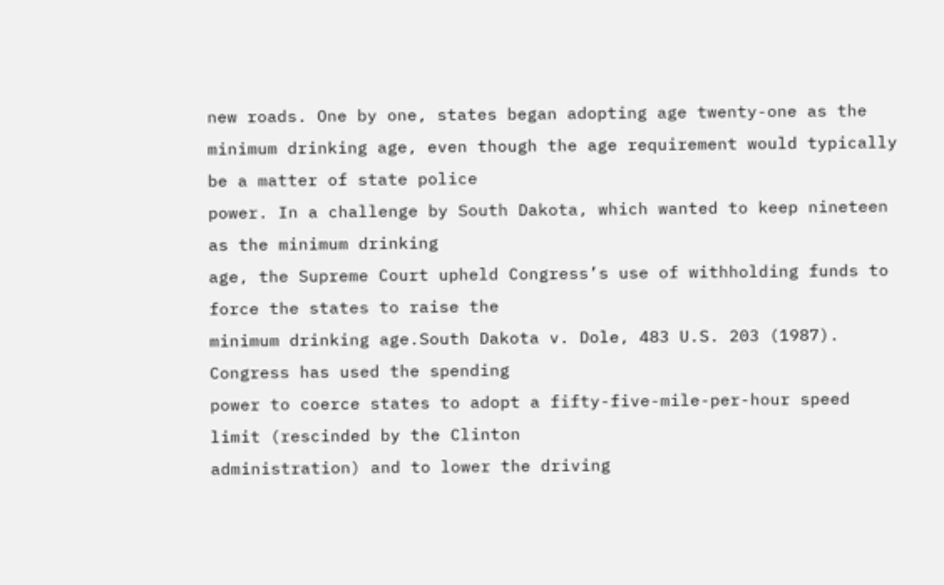new roads. One by one, states began adopting age twenty-one as the
minimum drinking age, even though the age requirement would typically be a matter of state police
power. In a challenge by South Dakota, which wanted to keep nineteen as the minimum drinking
age, the Supreme Court upheld Congress’s use of withholding funds to force the states to raise the
minimum drinking age.South Dakota v. Dole, 483 U.S. 203 (1987). Congress has used the spending
power to coerce states to adopt a fifty-five-mile-per-hour speed limit (rescinded by the Clinton
administration) and to lower the driving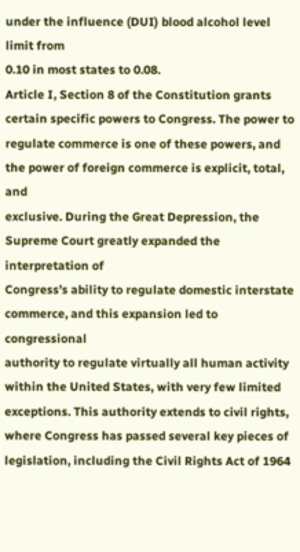under the influence (DUI) blood alcohol level limit from
0.10 in most states to 0.08.
Article I, Section 8 of the Constitution grants certain specific powers to Congress. The power to
regulate commerce is one of these powers, and the power of foreign commerce is explicit, total, and
exclusive. During the Great Depression, the Supreme Court greatly expanded the interpretation of
Congress’s ability to regulate domestic interstate commerce, and this expansion led to congressional
authority to regulate virtually all human activity within the United States, with very few limited
exceptions. This authority extends to civil rights, where Congress has passed several key pieces of
legislation, including the Civil Rights Act of 1964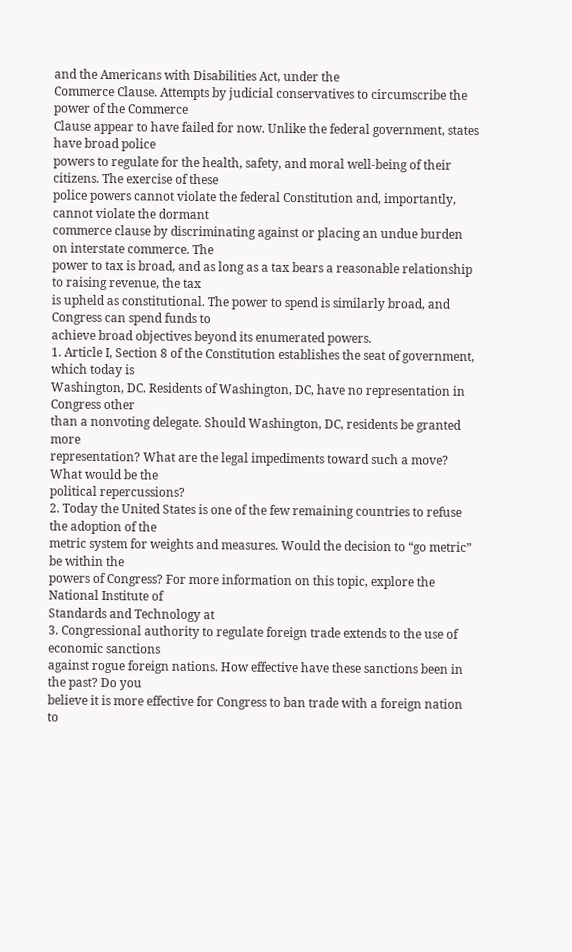and the Americans with Disabilities Act, under the
Commerce Clause. Attempts by judicial conservatives to circumscribe the power of the Commerce
Clause appear to have failed for now. Unlike the federal government, states have broad police
powers to regulate for the health, safety, and moral well-being of their citizens. The exercise of these
police powers cannot violate the federal Constitution and, importantly, cannot violate the dormant
commerce clause by discriminating against or placing an undue burden on interstate commerce. The
power to tax is broad, and as long as a tax bears a reasonable relationship to raising revenue, the tax
is upheld as constitutional. The power to spend is similarly broad, and Congress can spend funds to
achieve broad objectives beyond its enumerated powers.
1. Article I, Section 8 of the Constitution establishes the seat of government, which today is
Washington, DC. Residents of Washington, DC, have no representation in Congress other
than a nonvoting delegate. Should Washington, DC, residents be granted more
representation? What are the legal impediments toward such a move? What would be the
political repercussions?
2. Today the United States is one of the few remaining countries to refuse the adoption of the
metric system for weights and measures. Would the decision to “go metric” be within the
powers of Congress? For more information on this topic, explore the National Institute of
Standards and Technology at
3. Congressional authority to regulate foreign trade extends to the use of economic sanctions
against rogue foreign nations. How effective have these sanctions been in the past? Do you
believe it is more effective for Congress to ban trade with a foreign nation to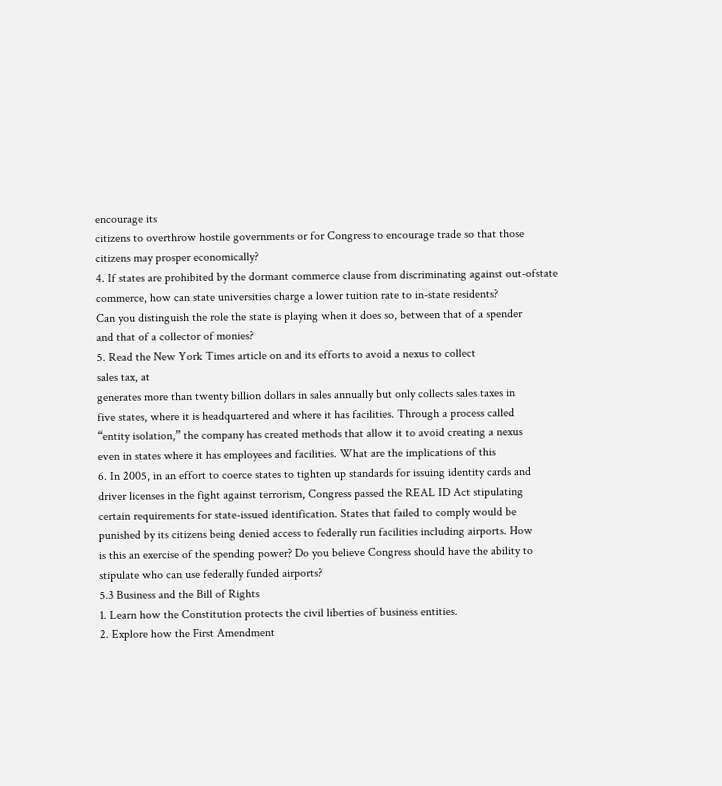encourage its
citizens to overthrow hostile governments or for Congress to encourage trade so that those
citizens may prosper economically?
4. If states are prohibited by the dormant commerce clause from discriminating against out-ofstate commerce, how can state universities charge a lower tuition rate to in-state residents?
Can you distinguish the role the state is playing when it does so, between that of a spender
and that of a collector of monies?
5. Read the New York Times article on and its efforts to avoid a nexus to collect
sales tax, at
generates more than twenty billion dollars in sales annually but only collects sales taxes in
five states, where it is headquartered and where it has facilities. Through a process called
“entity isolation,” the company has created methods that allow it to avoid creating a nexus
even in states where it has employees and facilities. What are the implications of this
6. In 2005, in an effort to coerce states to tighten up standards for issuing identity cards and
driver licenses in the fight against terrorism, Congress passed the REAL ID Act stipulating
certain requirements for state-issued identification. States that failed to comply would be
punished by its citizens being denied access to federally run facilities including airports. How
is this an exercise of the spending power? Do you believe Congress should have the ability to
stipulate who can use federally funded airports?
5.3 Business and the Bill of Rights
1. Learn how the Constitution protects the civil liberties of business entities.
2. Explore how the First Amendment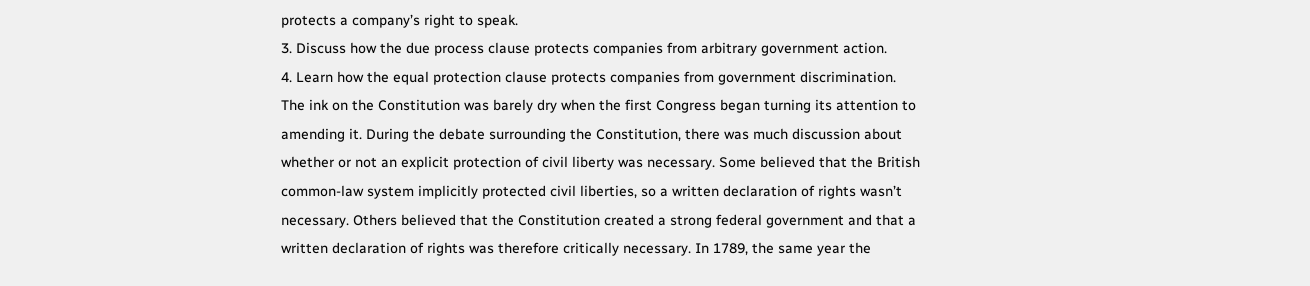protects a company’s right to speak.
3. Discuss how the due process clause protects companies from arbitrary government action.
4. Learn how the equal protection clause protects companies from government discrimination.
The ink on the Constitution was barely dry when the first Congress began turning its attention to
amending it. During the debate surrounding the Constitution, there was much discussion about
whether or not an explicit protection of civil liberty was necessary. Some believed that the British
common-law system implicitly protected civil liberties, so a written declaration of rights wasn’t
necessary. Others believed that the Constitution created a strong federal government and that a
written declaration of rights was therefore critically necessary. In 1789, the same year the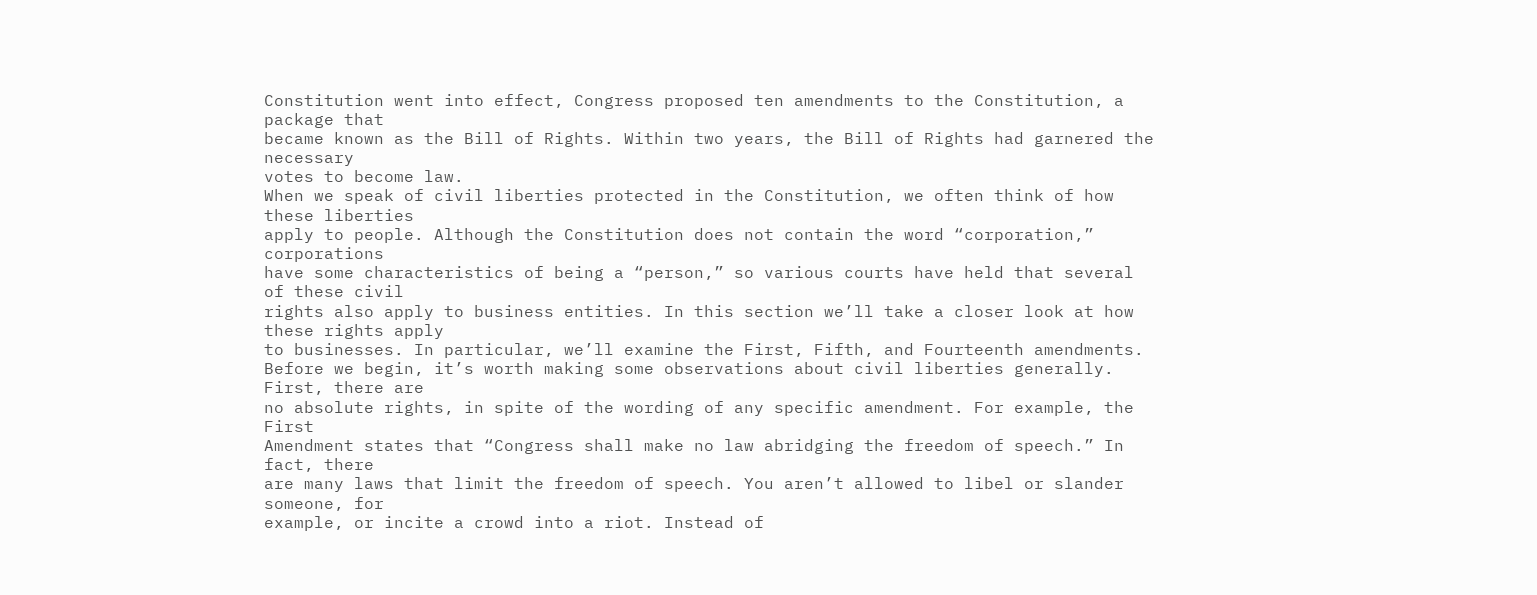Constitution went into effect, Congress proposed ten amendments to the Constitution, a package that
became known as the Bill of Rights. Within two years, the Bill of Rights had garnered the necessary
votes to become law.
When we speak of civil liberties protected in the Constitution, we often think of how these liberties
apply to people. Although the Constitution does not contain the word “corporation,” corporations
have some characteristics of being a “person,” so various courts have held that several of these civil
rights also apply to business entities. In this section we’ll take a closer look at how these rights apply
to businesses. In particular, we’ll examine the First, Fifth, and Fourteenth amendments.
Before we begin, it’s worth making some observations about civil liberties generally. First, there are
no absolute rights, in spite of the wording of any specific amendment. For example, the First
Amendment states that “Congress shall make no law abridging the freedom of speech.” In fact, there
are many laws that limit the freedom of speech. You aren’t allowed to libel or slander someone, for
example, or incite a crowd into a riot. Instead of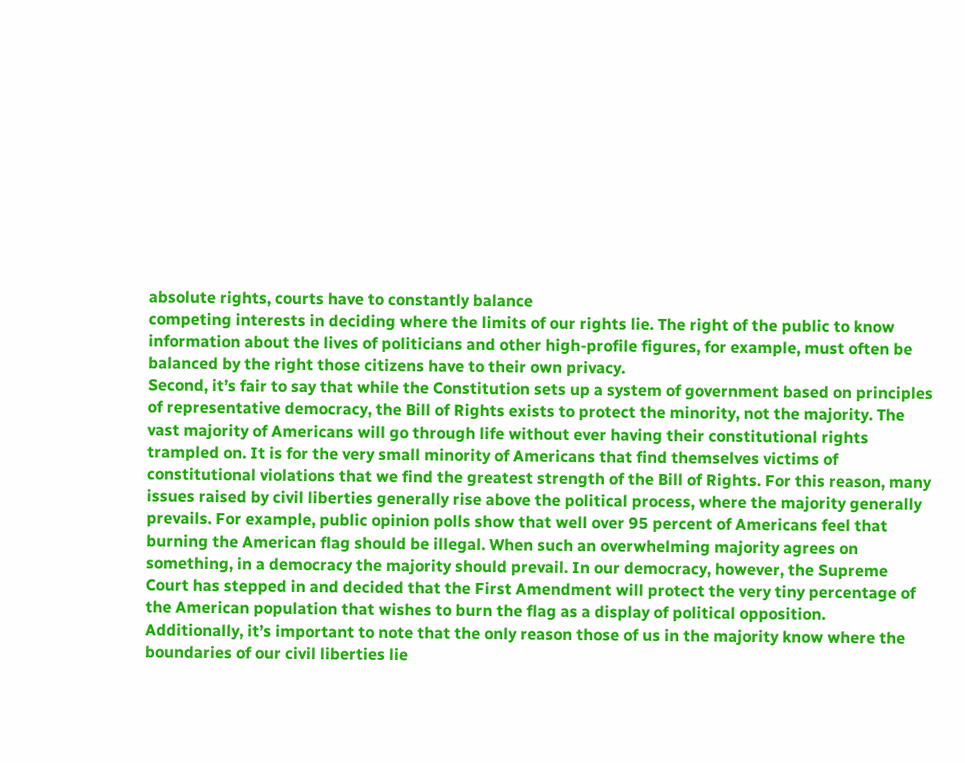absolute rights, courts have to constantly balance
competing interests in deciding where the limits of our rights lie. The right of the public to know
information about the lives of politicians and other high-profile figures, for example, must often be
balanced by the right those citizens have to their own privacy.
Second, it’s fair to say that while the Constitution sets up a system of government based on principles
of representative democracy, the Bill of Rights exists to protect the minority, not the majority. The
vast majority of Americans will go through life without ever having their constitutional rights
trampled on. It is for the very small minority of Americans that find themselves victims of
constitutional violations that we find the greatest strength of the Bill of Rights. For this reason, many
issues raised by civil liberties generally rise above the political process, where the majority generally
prevails. For example, public opinion polls show that well over 95 percent of Americans feel that
burning the American flag should be illegal. When such an overwhelming majority agrees on
something, in a democracy the majority should prevail. In our democracy, however, the Supreme
Court has stepped in and decided that the First Amendment will protect the very tiny percentage of
the American population that wishes to burn the flag as a display of political opposition.
Additionally, it’s important to note that the only reason those of us in the majority know where the
boundaries of our civil liberties lie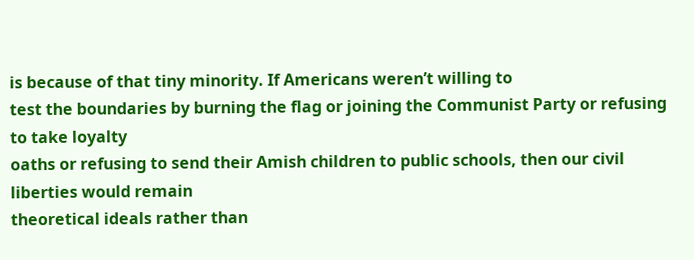is because of that tiny minority. If Americans weren’t willing to
test the boundaries by burning the flag or joining the Communist Party or refusing to take loyalty
oaths or refusing to send their Amish children to public schools, then our civil liberties would remain
theoretical ideals rather than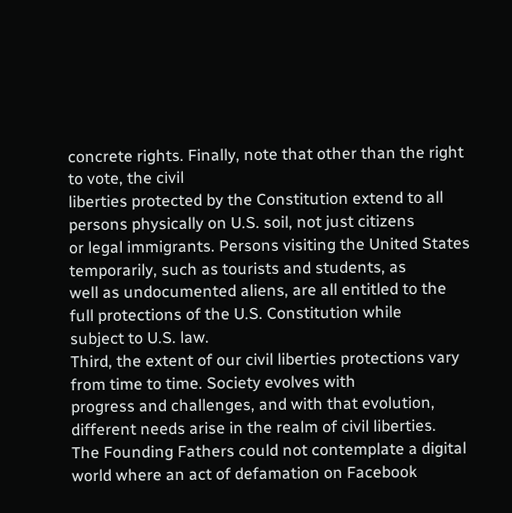concrete rights. Finally, note that other than the right to vote, the civil
liberties protected by the Constitution extend to all persons physically on U.S. soil, not just citizens
or legal immigrants. Persons visiting the United States temporarily, such as tourists and students, as
well as undocumented aliens, are all entitled to the full protections of the U.S. Constitution while
subject to U.S. law.
Third, the extent of our civil liberties protections vary from time to time. Society evolves with
progress and challenges, and with that evolution, different needs arise in the realm of civil liberties.
The Founding Fathers could not contemplate a digital world where an act of defamation on Facebook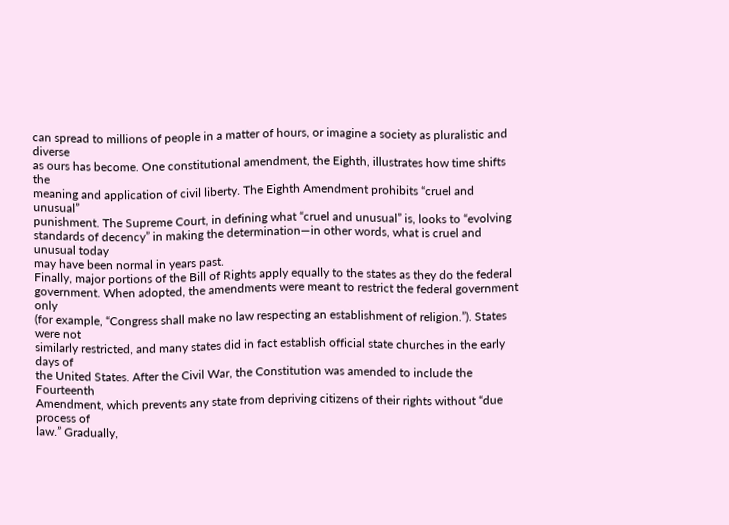can spread to millions of people in a matter of hours, or imagine a society as pluralistic and diverse
as ours has become. One constitutional amendment, the Eighth, illustrates how time shifts the
meaning and application of civil liberty. The Eighth Amendment prohibits “cruel and unusual”
punishment. The Supreme Court, in defining what “cruel and unusual” is, looks to “evolving
standards of decency” in making the determination—in other words, what is cruel and unusual today
may have been normal in years past.
Finally, major portions of the Bill of Rights apply equally to the states as they do the federal
government. When adopted, the amendments were meant to restrict the federal government only
(for example, “Congress shall make no law respecting an establishment of religion.”). States were not
similarly restricted, and many states did in fact establish official state churches in the early days of
the United States. After the Civil War, the Constitution was amended to include the Fourteenth
Amendment, which prevents any state from depriving citizens of their rights without “due process of
law.” Gradually,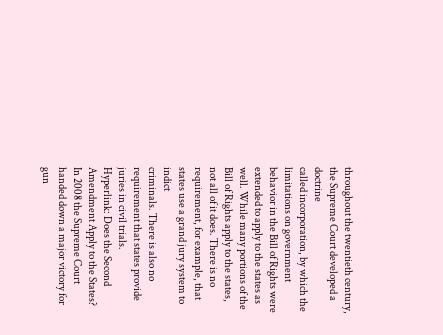throughout the twentieth century, the Supreme Court developed a doctrine
called incorporation, by which the limitations on government behavior in the Bill of Rights were
extended to apply to the states as well. While many portions of the Bill of Rights apply to the states,
not all of it does. There is no requirement, for example, that states use a grand jury system to indict
criminals. There is also no requirement that states provide juries in civil trials.
Hyperlink: Does the Second Amendment Apply to the States?
In 2008 the Supreme Court handed down a major victory for gun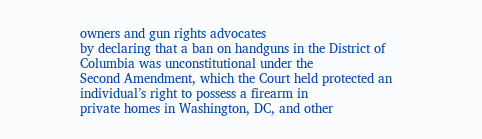owners and gun rights advocates
by declaring that a ban on handguns in the District of Columbia was unconstitutional under the
Second Amendment, which the Court held protected an individual’s right to possess a firearm in
private homes in Washington, DC, and other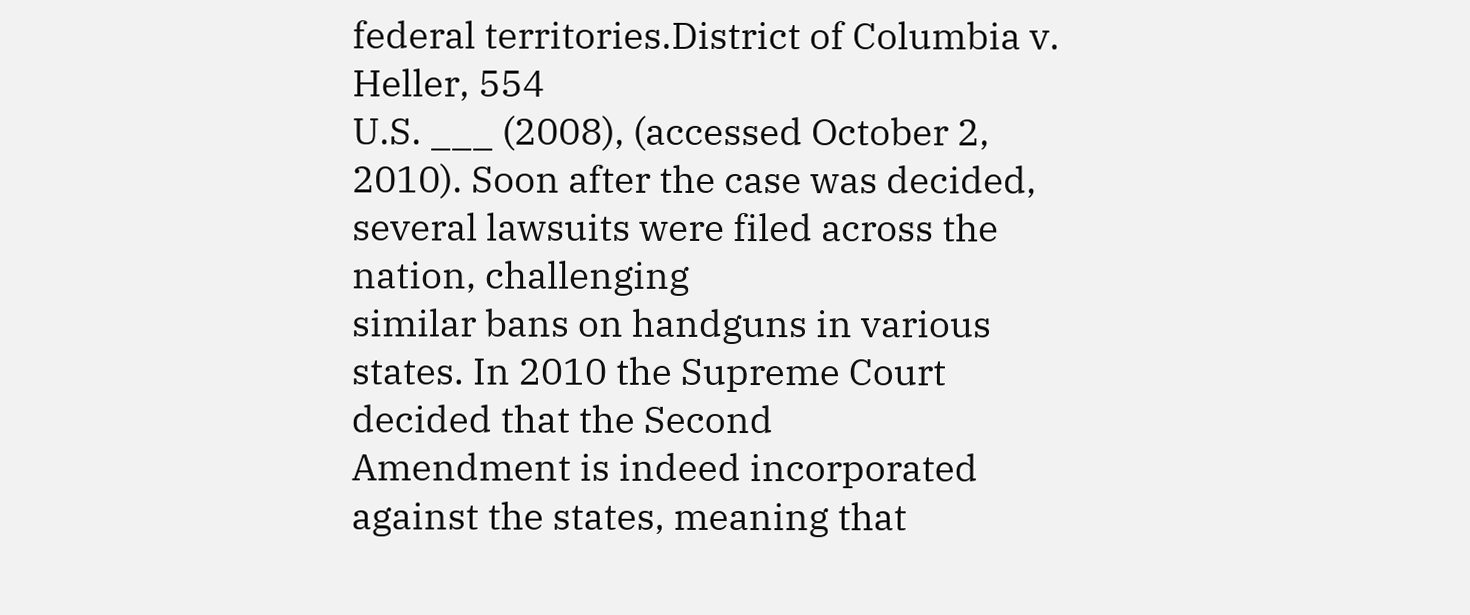federal territories.District of Columbia v. Heller, 554
U.S. ___ (2008), (accessed October 2,
2010). Soon after the case was decided, several lawsuits were filed across the nation, challenging
similar bans on handguns in various states. In 2010 the Supreme Court decided that the Second
Amendment is indeed incorporated against the states, meaning that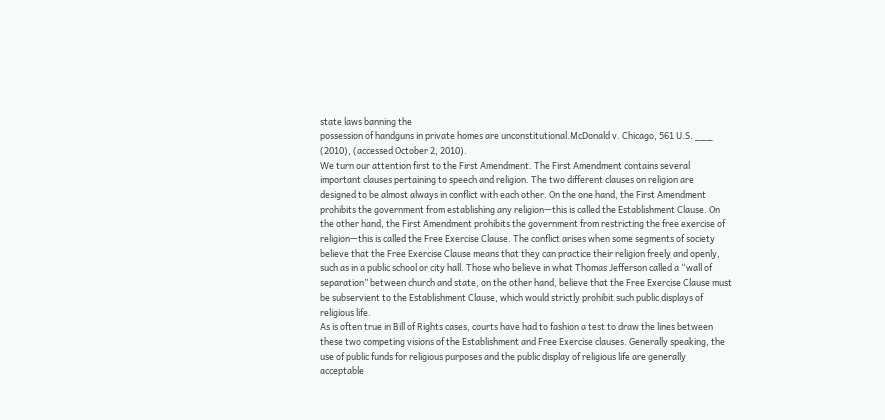state laws banning the
possession of handguns in private homes are unconstitutional.McDonald v. Chicago, 561 U.S. ___
(2010), (accessed October 2, 2010).
We turn our attention first to the First Amendment. The First Amendment contains several
important clauses pertaining to speech and religion. The two different clauses on religion are
designed to be almost always in conflict with each other. On the one hand, the First Amendment
prohibits the government from establishing any religion—this is called the Establishment Clause. On
the other hand, the First Amendment prohibits the government from restricting the free exercise of
religion—this is called the Free Exercise Clause. The conflict arises when some segments of society
believe that the Free Exercise Clause means that they can practice their religion freely and openly,
such as in a public school or city hall. Those who believe in what Thomas Jefferson called a “wall of
separation” between church and state, on the other hand, believe that the Free Exercise Clause must
be subservient to the Establishment Clause, which would strictly prohibit such public displays of
religious life.
As is often true in Bill of Rights cases, courts have had to fashion a test to draw the lines between
these two competing visions of the Establishment and Free Exercise clauses. Generally speaking, the
use of public funds for religious purposes and the public display of religious life are generally
acceptable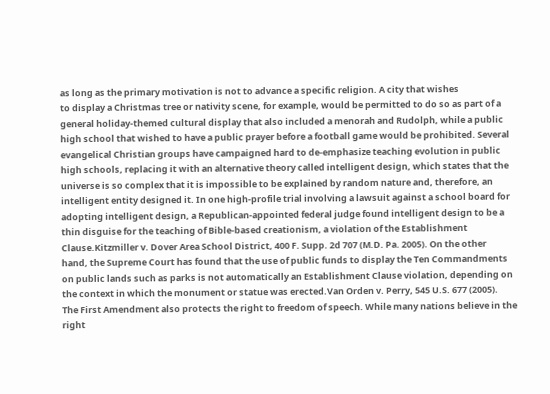as long as the primary motivation is not to advance a specific religion. A city that wishes
to display a Christmas tree or nativity scene, for example, would be permitted to do so as part of a
general holiday-themed cultural display that also included a menorah and Rudolph, while a public
high school that wished to have a public prayer before a football game would be prohibited. Several
evangelical Christian groups have campaigned hard to de-emphasize teaching evolution in public
high schools, replacing it with an alternative theory called intelligent design, which states that the
universe is so complex that it is impossible to be explained by random nature and, therefore, an
intelligent entity designed it. In one high-profile trial involving a lawsuit against a school board for
adopting intelligent design, a Republican-appointed federal judge found intelligent design to be a
thin disguise for the teaching of Bible-based creationism, a violation of the Establishment
Clause.Kitzmiller v. Dover Area School District, 400 F. Supp. 2d 707 (M.D. Pa. 2005). On the other
hand, the Supreme Court has found that the use of public funds to display the Ten Commandments
on public lands such as parks is not automatically an Establishment Clause violation, depending on
the context in which the monument or statue was erected.Van Orden v. Perry, 545 U.S. 677 (2005).
The First Amendment also protects the right to freedom of speech. While many nations believe in the
right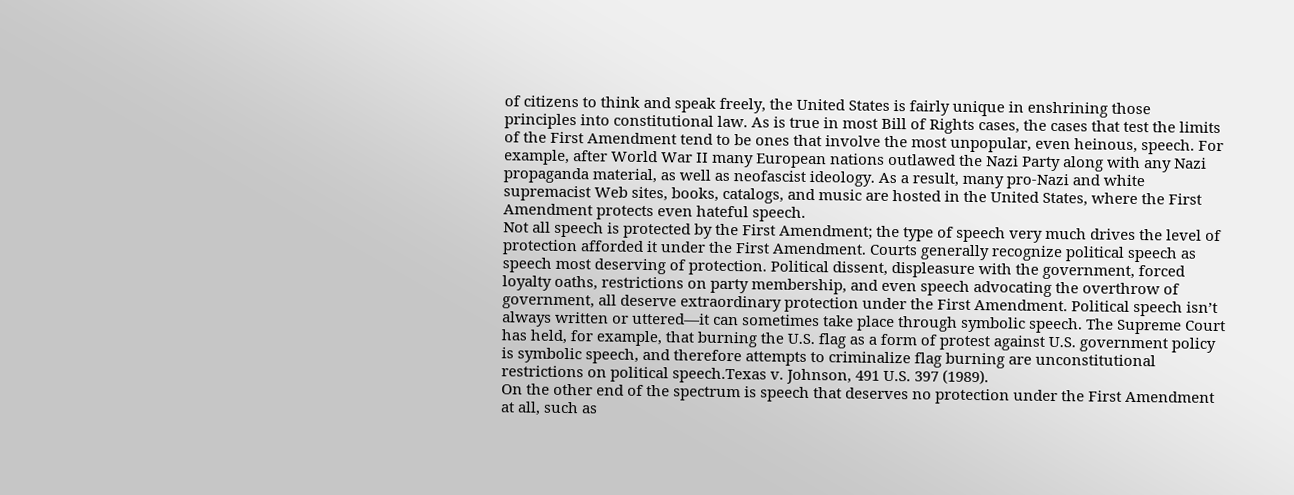of citizens to think and speak freely, the United States is fairly unique in enshrining those
principles into constitutional law. As is true in most Bill of Rights cases, the cases that test the limits
of the First Amendment tend to be ones that involve the most unpopular, even heinous, speech. For
example, after World War II many European nations outlawed the Nazi Party along with any Nazi
propaganda material, as well as neofascist ideology. As a result, many pro-Nazi and white
supremacist Web sites, books, catalogs, and music are hosted in the United States, where the First
Amendment protects even hateful speech.
Not all speech is protected by the First Amendment; the type of speech very much drives the level of
protection afforded it under the First Amendment. Courts generally recognize political speech as
speech most deserving of protection. Political dissent, displeasure with the government, forced
loyalty oaths, restrictions on party membership, and even speech advocating the overthrow of
government, all deserve extraordinary protection under the First Amendment. Political speech isn’t
always written or uttered—it can sometimes take place through symbolic speech. The Supreme Court
has held, for example, that burning the U.S. flag as a form of protest against U.S. government policy
is symbolic speech, and therefore attempts to criminalize flag burning are unconstitutional
restrictions on political speech.Texas v. Johnson, 491 U.S. 397 (1989).
On the other end of the spectrum is speech that deserves no protection under the First Amendment
at all, such as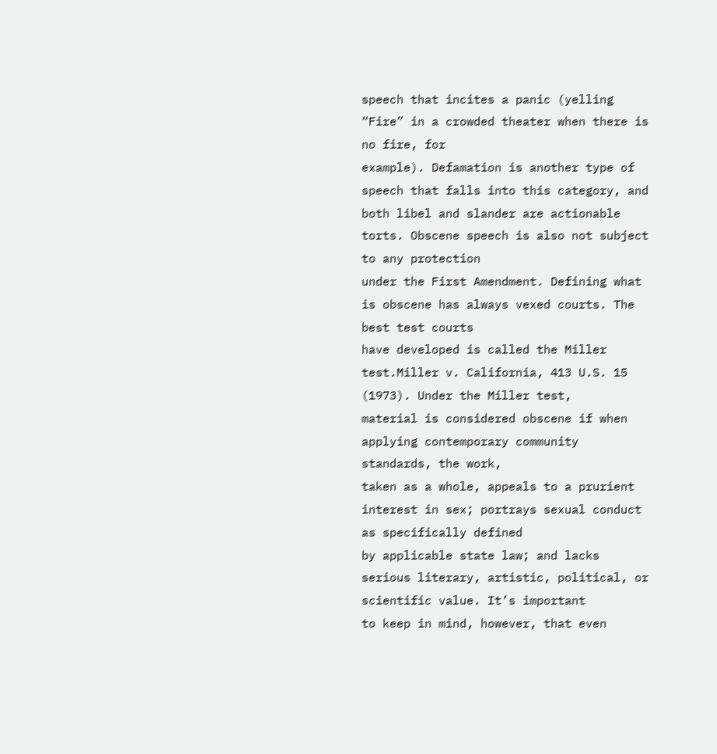speech that incites a panic (yelling “Fire” in a crowded theater when there is no fire, for
example). Defamation is another type of speech that falls into this category, and
both libel and slander are actionable torts. Obscene speech is also not subject to any protection
under the First Amendment. Defining what is obscene has always vexed courts. The best test courts
have developed is called the Miller test.Miller v. California, 413 U.S. 15 (1973). Under the Miller test,
material is considered obscene if when applying contemporary community standards, the work,
taken as a whole, appeals to a prurient interest in sex; portrays sexual conduct as specifically defined
by applicable state law; and lacks serious literary, artistic, political, or scientific value. It’s important
to keep in mind, however, that even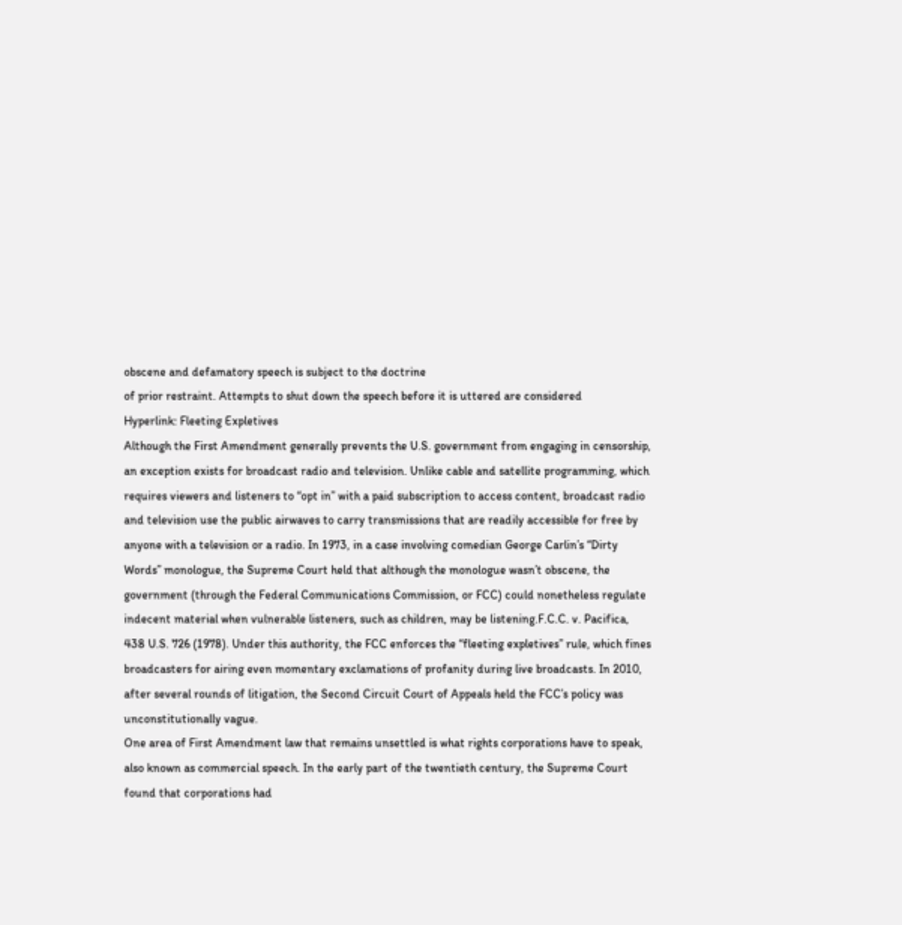obscene and defamatory speech is subject to the doctrine
of prior restraint. Attempts to shut down the speech before it is uttered are considered
Hyperlink: Fleeting Expletives
Although the First Amendment generally prevents the U.S. government from engaging in censorship,
an exception exists for broadcast radio and television. Unlike cable and satellite programming, which
requires viewers and listeners to “opt in” with a paid subscription to access content, broadcast radio
and television use the public airwaves to carry transmissions that are readily accessible for free by
anyone with a television or a radio. In 1973, in a case involving comedian George Carlin’s “Dirty
Words” monologue, the Supreme Court held that although the monologue wasn’t obscene, the
government (through the Federal Communications Commission, or FCC) could nonetheless regulate
indecent material when vulnerable listeners, such as children, may be listening.F.C.C. v. Pacifica,
438 U.S. 726 (1978). Under this authority, the FCC enforces the “fleeting expletives” rule, which fines
broadcasters for airing even momentary exclamations of profanity during live broadcasts. In 2010,
after several rounds of litigation, the Second Circuit Court of Appeals held the FCC’s policy was
unconstitutionally vague.
One area of First Amendment law that remains unsettled is what rights corporations have to speak,
also known as commercial speech. In the early part of the twentieth century, the Supreme Court
found that corporations had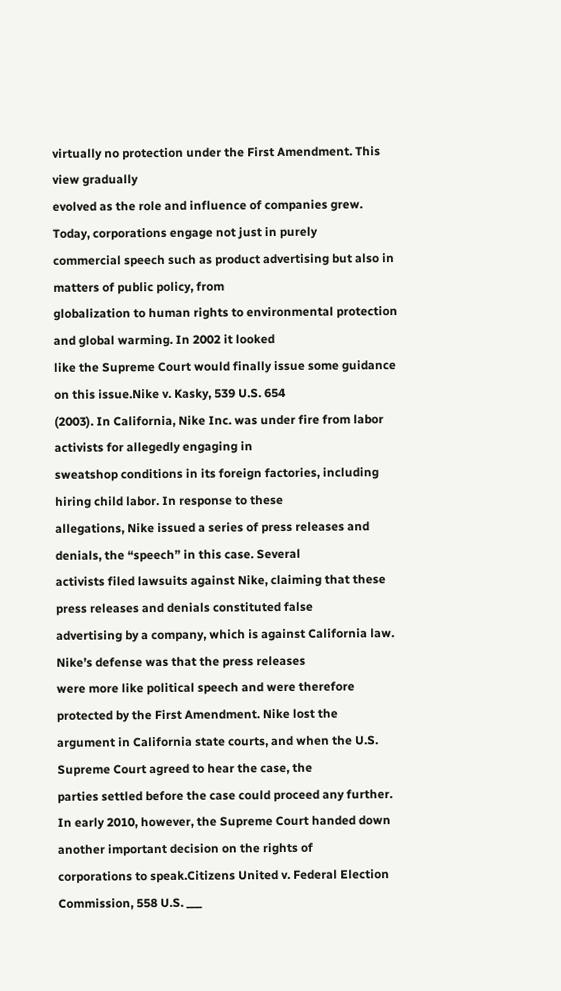virtually no protection under the First Amendment. This view gradually
evolved as the role and influence of companies grew. Today, corporations engage not just in purely
commercial speech such as product advertising but also in matters of public policy, from
globalization to human rights to environmental protection and global warming. In 2002 it looked
like the Supreme Court would finally issue some guidance on this issue.Nike v. Kasky, 539 U.S. 654
(2003). In California, Nike Inc. was under fire from labor activists for allegedly engaging in
sweatshop conditions in its foreign factories, including hiring child labor. In response to these
allegations, Nike issued a series of press releases and denials, the “speech” in this case. Several
activists filed lawsuits against Nike, claiming that these press releases and denials constituted false
advertising by a company, which is against California law. Nike’s defense was that the press releases
were more like political speech and were therefore protected by the First Amendment. Nike lost the
argument in California state courts, and when the U.S. Supreme Court agreed to hear the case, the
parties settled before the case could proceed any further.
In early 2010, however, the Supreme Court handed down another important decision on the rights of
corporations to speak.Citizens United v. Federal Election Commission, 558 U.S. ___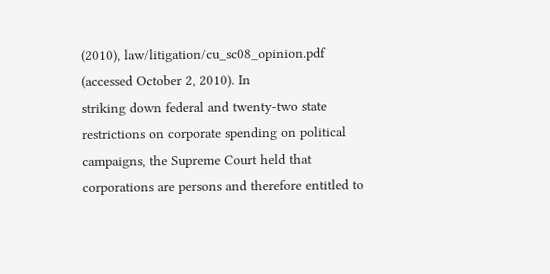(2010), law/litigation/cu_sc08_opinion.pdf (accessed October 2, 2010). In
striking down federal and twenty-two state restrictions on corporate spending on political
campaigns, the Supreme Court held that corporations are persons and therefore entitled to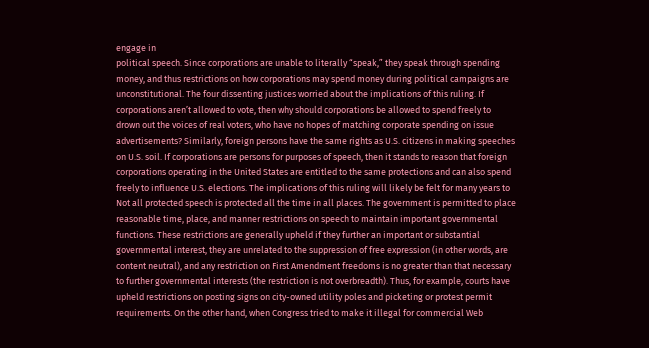engage in
political speech. Since corporations are unable to literally “speak,” they speak through spending
money, and thus restrictions on how corporations may spend money during political campaigns are
unconstitutional. The four dissenting justices worried about the implications of this ruling. If
corporations aren’t allowed to vote, then why should corporations be allowed to spend freely to
drown out the voices of real voters, who have no hopes of matching corporate spending on issue
advertisements? Similarly, foreign persons have the same rights as U.S. citizens in making speeches
on U.S. soil. If corporations are persons for purposes of speech, then it stands to reason that foreign
corporations operating in the United States are entitled to the same protections and can also spend
freely to influence U.S. elections. The implications of this ruling will likely be felt for many years to
Not all protected speech is protected all the time in all places. The government is permitted to place
reasonable time, place, and manner restrictions on speech to maintain important governmental
functions. These restrictions are generally upheld if they further an important or substantial
governmental interest, they are unrelated to the suppression of free expression (in other words, are
content neutral), and any restriction on First Amendment freedoms is no greater than that necessary
to further governmental interests (the restriction is not overbreadth). Thus, for example, courts have
upheld restrictions on posting signs on city-owned utility poles and picketing or protest permit
requirements. On the other hand, when Congress tried to make it illegal for commercial Web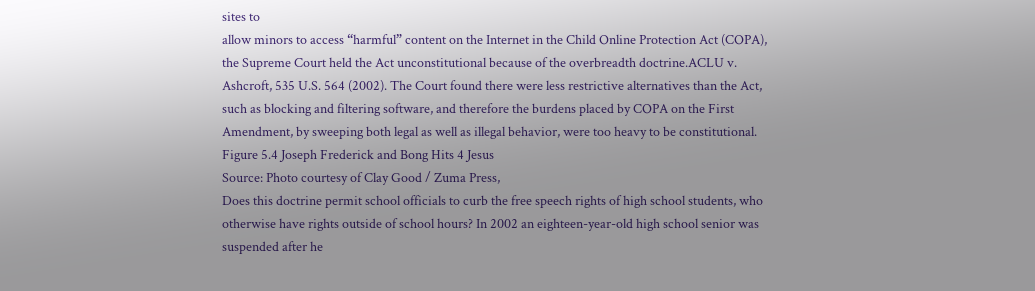sites to
allow minors to access “harmful” content on the Internet in the Child Online Protection Act (COPA),
the Supreme Court held the Act unconstitutional because of the overbreadth doctrine.ACLU v.
Ashcroft, 535 U.S. 564 (2002). The Court found there were less restrictive alternatives than the Act,
such as blocking and filtering software, and therefore the burdens placed by COPA on the First
Amendment, by sweeping both legal as well as illegal behavior, were too heavy to be constitutional.
Figure 5.4 Joseph Frederick and Bong Hits 4 Jesus
Source: Photo courtesy of Clay Good / Zuma Press,
Does this doctrine permit school officials to curb the free speech rights of high school students, who
otherwise have rights outside of school hours? In 2002 an eighteen-year-old high school senior was
suspended after he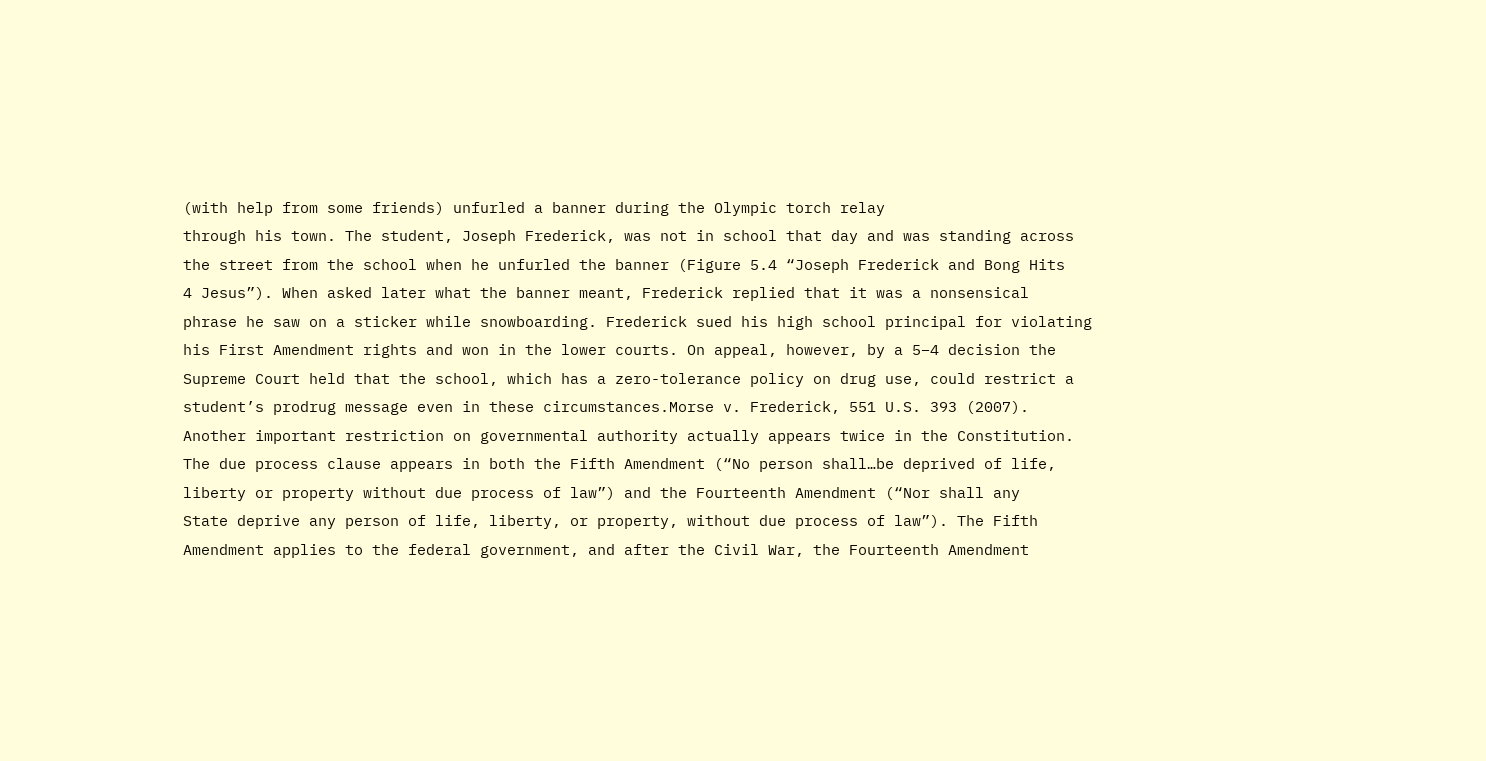(with help from some friends) unfurled a banner during the Olympic torch relay
through his town. The student, Joseph Frederick, was not in school that day and was standing across
the street from the school when he unfurled the banner (Figure 5.4 “Joseph Frederick and Bong Hits
4 Jesus”). When asked later what the banner meant, Frederick replied that it was a nonsensical
phrase he saw on a sticker while snowboarding. Frederick sued his high school principal for violating
his First Amendment rights and won in the lower courts. On appeal, however, by a 5–4 decision the
Supreme Court held that the school, which has a zero-tolerance policy on drug use, could restrict a
student’s prodrug message even in these circumstances.Morse v. Frederick, 551 U.S. 393 (2007).
Another important restriction on governmental authority actually appears twice in the Constitution.
The due process clause appears in both the Fifth Amendment (“No person shall…be deprived of life,
liberty or property without due process of law”) and the Fourteenth Amendment (“Nor shall any
State deprive any person of life, liberty, or property, without due process of law”). The Fifth
Amendment applies to the federal government, and after the Civil War, the Fourteenth Amendment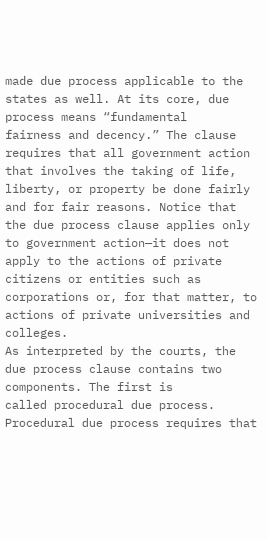made due process applicable to the states as well. At its core, due process means “fundamental
fairness and decency.” The clause requires that all government action that involves the taking of life,
liberty, or property be done fairly and for fair reasons. Notice that the due process clause applies only
to government action—it does not apply to the actions of private citizens or entities such as
corporations or, for that matter, to actions of private universities and colleges.
As interpreted by the courts, the due process clause contains two components. The first is
called procedural due process. Procedural due process requires that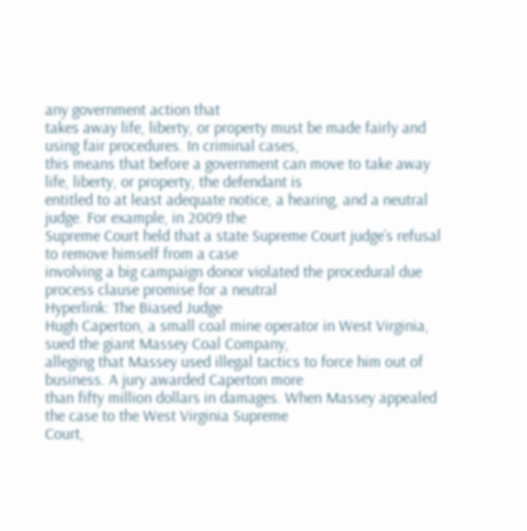any government action that
takes away life, liberty, or property must be made fairly and using fair procedures. In criminal cases,
this means that before a government can move to take away life, liberty, or property, the defendant is
entitled to at least adequate notice, a hearing, and a neutral judge. For example, in 2009 the
Supreme Court held that a state Supreme Court judge’s refusal to remove himself from a case
involving a big campaign donor violated the procedural due process clause promise for a neutral
Hyperlink: The Biased Judge
Hugh Caperton, a small coal mine operator in West Virginia, sued the giant Massey Coal Company,
alleging that Massey used illegal tactics to force him out of business. A jury awarded Caperton more
than fifty million dollars in damages. When Massey appealed the case to the West Virginia Supreme
Court,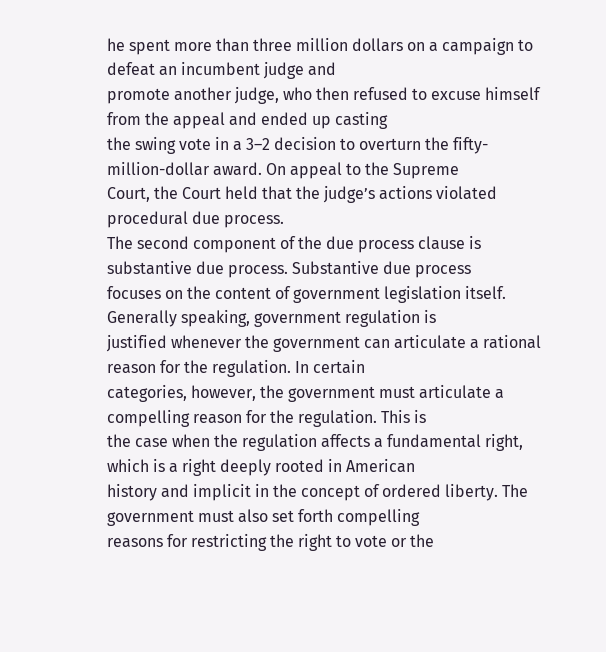he spent more than three million dollars on a campaign to defeat an incumbent judge and
promote another judge, who then refused to excuse himself from the appeal and ended up casting
the swing vote in a 3–2 decision to overturn the fifty-million-dollar award. On appeal to the Supreme
Court, the Court held that the judge’s actions violated procedural due process.
The second component of the due process clause is substantive due process. Substantive due process
focuses on the content of government legislation itself. Generally speaking, government regulation is
justified whenever the government can articulate a rational reason for the regulation. In certain
categories, however, the government must articulate a compelling reason for the regulation. This is
the case when the regulation affects a fundamental right, which is a right deeply rooted in American
history and implicit in the concept of ordered liberty. The government must also set forth compelling
reasons for restricting the right to vote or the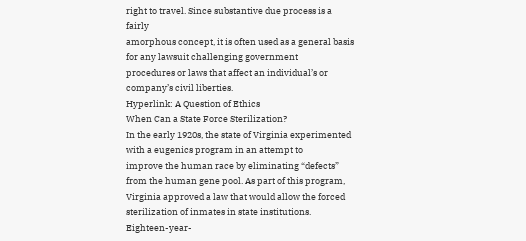right to travel. Since substantive due process is a fairly
amorphous concept, it is often used as a general basis for any lawsuit challenging government
procedures or laws that affect an individual’s or company’s civil liberties.
Hyperlink: A Question of Ethics
When Can a State Force Sterilization?
In the early 1920s, the state of Virginia experimented with a eugenics program in an attempt to
improve the human race by eliminating “defects” from the human gene pool. As part of this program,
Virginia approved a law that would allow the forced sterilization of inmates in state institutions.
Eighteen-year-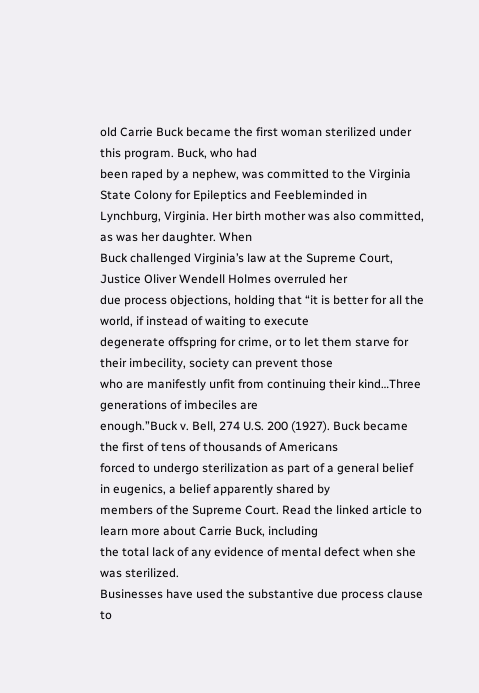old Carrie Buck became the first woman sterilized under this program. Buck, who had
been raped by a nephew, was committed to the Virginia State Colony for Epileptics and Feebleminded in Lynchburg, Virginia. Her birth mother was also committed, as was her daughter. When
Buck challenged Virginia’s law at the Supreme Court, Justice Oliver Wendell Holmes overruled her
due process objections, holding that “it is better for all the world, if instead of waiting to execute
degenerate offspring for crime, or to let them starve for their imbecility, society can prevent those
who are manifestly unfit from continuing their kind…Three generations of imbeciles are
enough.”Buck v. Bell, 274 U.S. 200 (1927). Buck became the first of tens of thousands of Americans
forced to undergo sterilization as part of a general belief in eugenics, a belief apparently shared by
members of the Supreme Court. Read the linked article to learn more about Carrie Buck, including
the total lack of any evidence of mental defect when she was sterilized.
Businesses have used the substantive due process clause to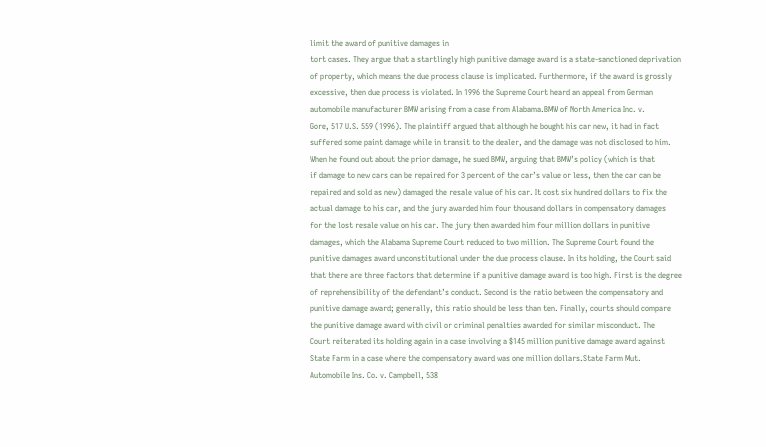limit the award of punitive damages in
tort cases. They argue that a startlingly high punitive damage award is a state-sanctioned deprivation
of property, which means the due process clause is implicated. Furthermore, if the award is grossly
excessive, then due process is violated. In 1996 the Supreme Court heard an appeal from German
automobile manufacturer BMW arising from a case from Alabama.BMW of North America Inc. v.
Gore, 517 U.S. 559 (1996). The plaintiff argued that although he bought his car new, it had in fact
suffered some paint damage while in transit to the dealer, and the damage was not disclosed to him.
When he found out about the prior damage, he sued BMW, arguing that BMW’s policy (which is that
if damage to new cars can be repaired for 3 percent of the car’s value or less, then the car can be
repaired and sold as new) damaged the resale value of his car. It cost six hundred dollars to fix the
actual damage to his car, and the jury awarded him four thousand dollars in compensatory damages
for the lost resale value on his car. The jury then awarded him four million dollars in punitive
damages, which the Alabama Supreme Court reduced to two million. The Supreme Court found the
punitive damages award unconstitutional under the due process clause. In its holding, the Court said
that there are three factors that determine if a punitive damage award is too high. First is the degree
of reprehensibility of the defendant’s conduct. Second is the ratio between the compensatory and
punitive damage award; generally, this ratio should be less than ten. Finally, courts should compare
the punitive damage award with civil or criminal penalties awarded for similar misconduct. The
Court reiterated its holding again in a case involving a $145 million punitive damage award against
State Farm in a case where the compensatory award was one million dollars.State Farm Mut.
Automobile Ins. Co. v. Campbell, 538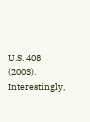U.S. 408 (2003). Interestingly,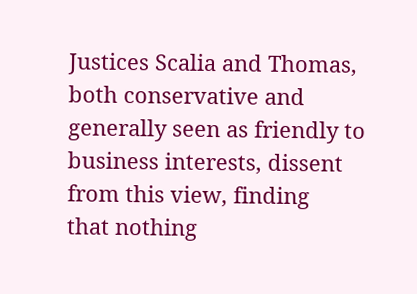Justices Scalia and Thomas,
both conservative and generally seen as friendly to business interests, dissent from this view, finding
that nothing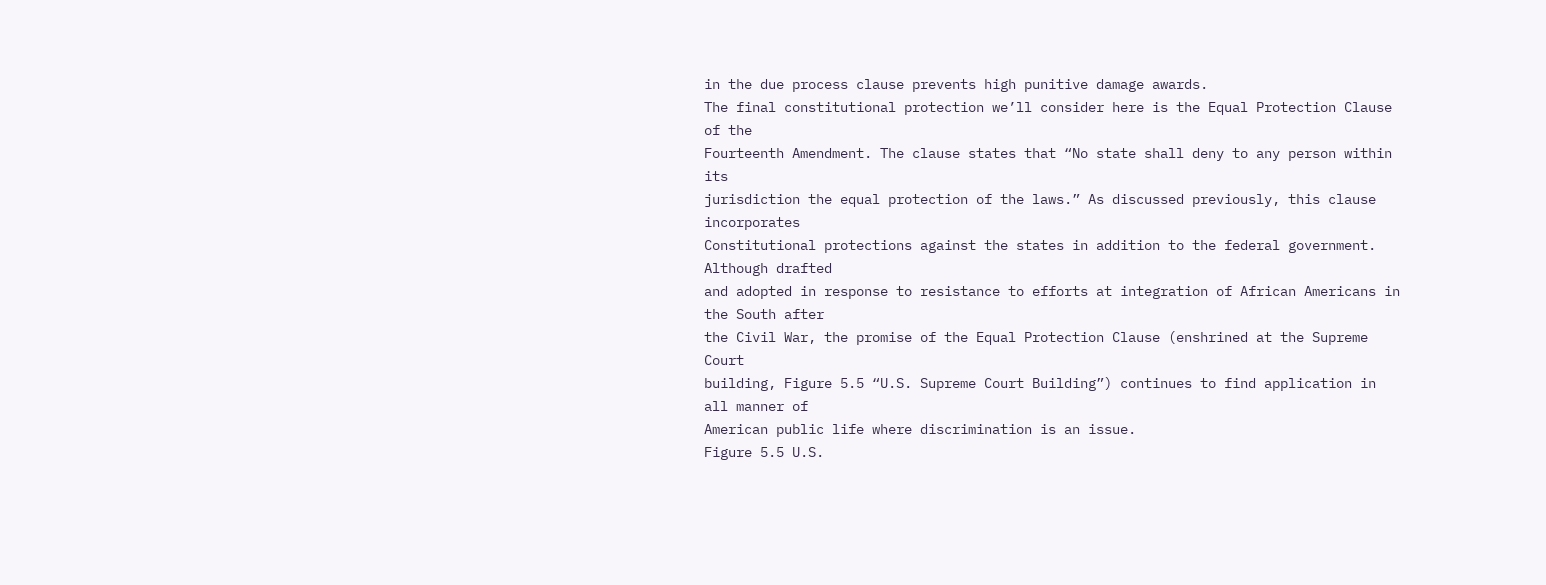in the due process clause prevents high punitive damage awards.
The final constitutional protection we’ll consider here is the Equal Protection Clause of the
Fourteenth Amendment. The clause states that “No state shall deny to any person within its
jurisdiction the equal protection of the laws.” As discussed previously, this clause incorporates
Constitutional protections against the states in addition to the federal government. Although drafted
and adopted in response to resistance to efforts at integration of African Americans in the South after
the Civil War, the promise of the Equal Protection Clause (enshrined at the Supreme Court
building, Figure 5.5 “U.S. Supreme Court Building”) continues to find application in all manner of
American public life where discrimination is an issue.
Figure 5.5 U.S.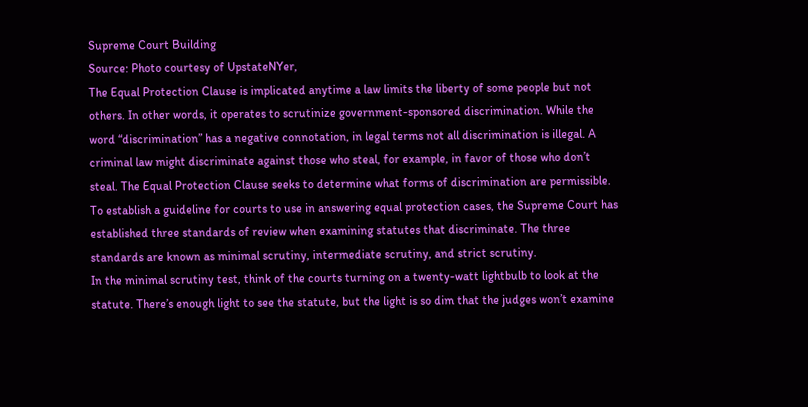Supreme Court Building
Source: Photo courtesy of UpstateNYer,
The Equal Protection Clause is implicated anytime a law limits the liberty of some people but not
others. In other words, it operates to scrutinize government-sponsored discrimination. While the
word “discrimination” has a negative connotation, in legal terms not all discrimination is illegal. A
criminal law might discriminate against those who steal, for example, in favor of those who don’t
steal. The Equal Protection Clause seeks to determine what forms of discrimination are permissible.
To establish a guideline for courts to use in answering equal protection cases, the Supreme Court has
established three standards of review when examining statutes that discriminate. The three
standards are known as minimal scrutiny, intermediate scrutiny, and strict scrutiny.
In the minimal scrutiny test, think of the courts turning on a twenty-watt lightbulb to look at the
statute. There’s enough light to see the statute, but the light is so dim that the judges won’t examine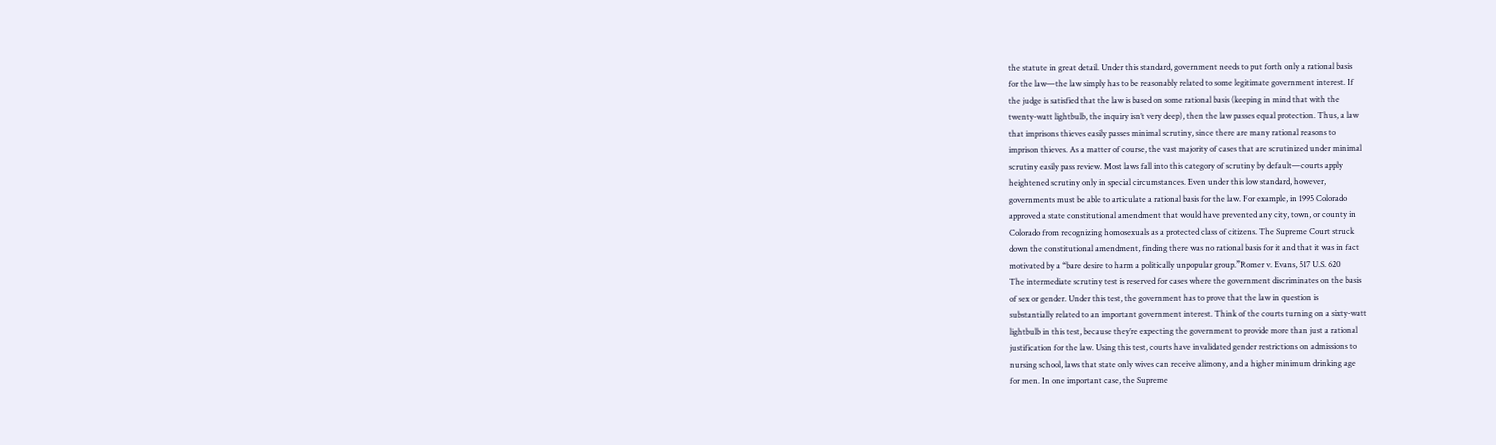the statute in great detail. Under this standard, government needs to put forth only a rational basis
for the law—the law simply has to be reasonably related to some legitimate government interest. If
the judge is satisfied that the law is based on some rational basis (keeping in mind that with the
twenty-watt lightbulb, the inquiry isn’t very deep), then the law passes equal protection. Thus, a law
that imprisons thieves easily passes minimal scrutiny, since there are many rational reasons to
imprison thieves. As a matter of course, the vast majority of cases that are scrutinized under minimal
scrutiny easily pass review. Most laws fall into this category of scrutiny by default—courts apply
heightened scrutiny only in special circumstances. Even under this low standard, however,
governments must be able to articulate a rational basis for the law. For example, in 1995 Colorado
approved a state constitutional amendment that would have prevented any city, town, or county in
Colorado from recognizing homosexuals as a protected class of citizens. The Supreme Court struck
down the constitutional amendment, finding there was no rational basis for it and that it was in fact
motivated by a “bare desire to harm a politically unpopular group.”Romer v. Evans, 517 U.S. 620
The intermediate scrutiny test is reserved for cases where the government discriminates on the basis
of sex or gender. Under this test, the government has to prove that the law in question is
substantially related to an important government interest. Think of the courts turning on a sixty-watt
lightbulb in this test, because they’re expecting the government to provide more than just a rational
justification for the law. Using this test, courts have invalidated gender restrictions on admissions to
nursing school, laws that state only wives can receive alimony, and a higher minimum drinking age
for men. In one important case, the Supreme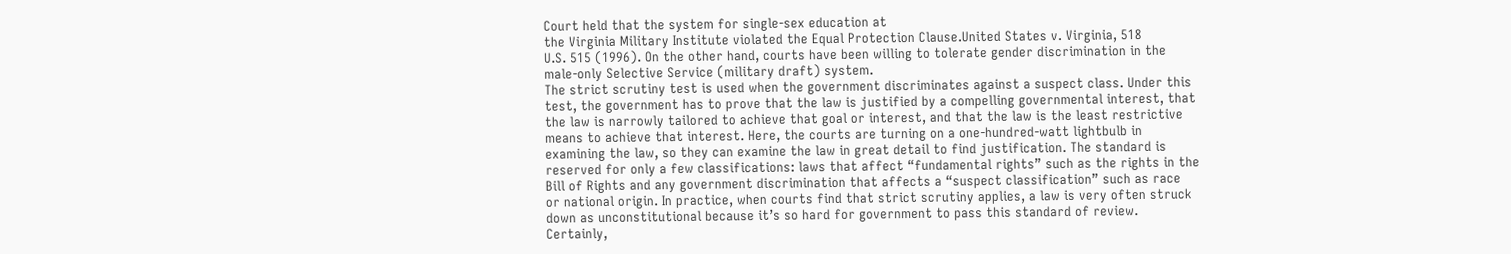Court held that the system for single-sex education at
the Virginia Military Institute violated the Equal Protection Clause.United States v. Virginia, 518
U.S. 515 (1996). On the other hand, courts have been willing to tolerate gender discrimination in the
male-only Selective Service (military draft) system.
The strict scrutiny test is used when the government discriminates against a suspect class. Under this
test, the government has to prove that the law is justified by a compelling governmental interest, that
the law is narrowly tailored to achieve that goal or interest, and that the law is the least restrictive
means to achieve that interest. Here, the courts are turning on a one-hundred-watt lightbulb in
examining the law, so they can examine the law in great detail to find justification. The standard is
reserved for only a few classifications: laws that affect “fundamental rights” such as the rights in the
Bill of Rights and any government discrimination that affects a “suspect classification” such as race
or national origin. In practice, when courts find that strict scrutiny applies, a law is very often struck
down as unconstitutional because it’s so hard for government to pass this standard of review.
Certainly,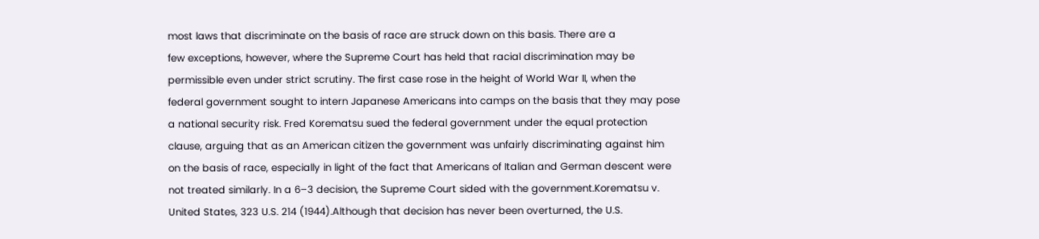most laws that discriminate on the basis of race are struck down on this basis. There are a
few exceptions, however, where the Supreme Court has held that racial discrimination may be
permissible even under strict scrutiny. The first case rose in the height of World War II, when the
federal government sought to intern Japanese Americans into camps on the basis that they may pose
a national security risk. Fred Korematsu sued the federal government under the equal protection
clause, arguing that as an American citizen the government was unfairly discriminating against him
on the basis of race, especially in light of the fact that Americans of Italian and German descent were
not treated similarly. In a 6–3 decision, the Supreme Court sided with the government.Korematsu v.
United States, 323 U.S. 214 (1944).Although that decision has never been overturned, the U.S.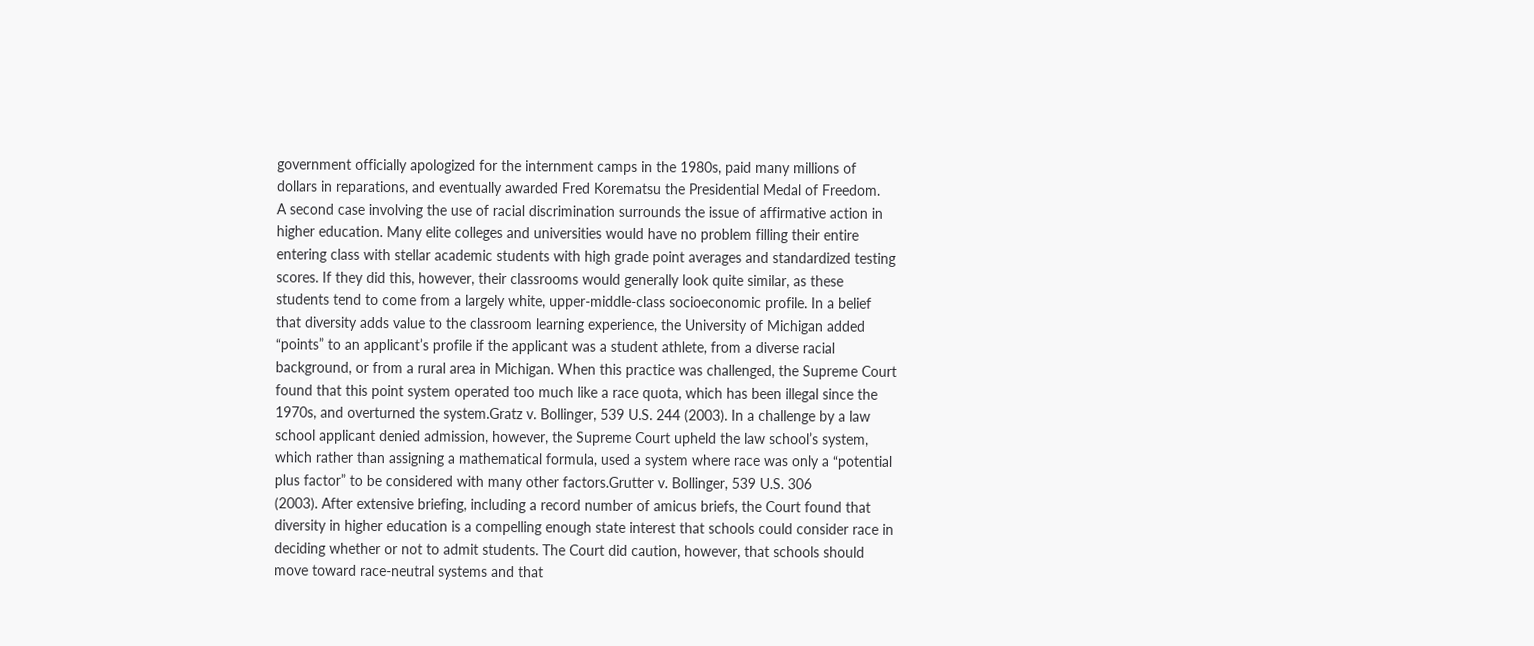government officially apologized for the internment camps in the 1980s, paid many millions of
dollars in reparations, and eventually awarded Fred Korematsu the Presidential Medal of Freedom.
A second case involving the use of racial discrimination surrounds the issue of affirmative action in
higher education. Many elite colleges and universities would have no problem filling their entire
entering class with stellar academic students with high grade point averages and standardized testing
scores. If they did this, however, their classrooms would generally look quite similar, as these
students tend to come from a largely white, upper-middle-class socioeconomic profile. In a belief
that diversity adds value to the classroom learning experience, the University of Michigan added
“points” to an applicant’s profile if the applicant was a student athlete, from a diverse racial
background, or from a rural area in Michigan. When this practice was challenged, the Supreme Court
found that this point system operated too much like a race quota, which has been illegal since the
1970s, and overturned the system.Gratz v. Bollinger, 539 U.S. 244 (2003). In a challenge by a law
school applicant denied admission, however, the Supreme Court upheld the law school’s system,
which rather than assigning a mathematical formula, used a system where race was only a “potential
plus factor” to be considered with many other factors.Grutter v. Bollinger, 539 U.S. 306
(2003). After extensive briefing, including a record number of amicus briefs, the Court found that
diversity in higher education is a compelling enough state interest that schools could consider race in
deciding whether or not to admit students. The Court did caution, however, that schools should
move toward race-neutral systems and that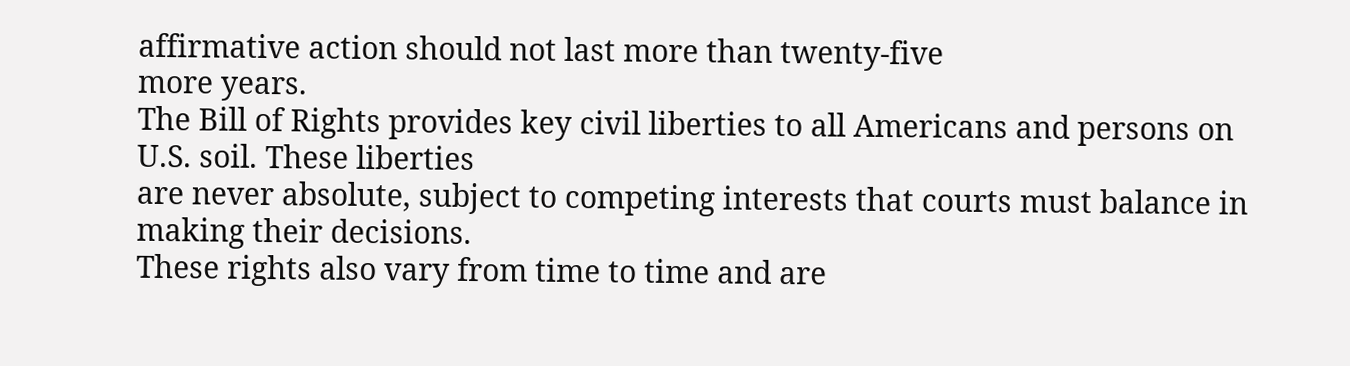affirmative action should not last more than twenty-five
more years.
The Bill of Rights provides key civil liberties to all Americans and persons on U.S. soil. These liberties
are never absolute, subject to competing interests that courts must balance in making their decisions.
These rights also vary from time to time and are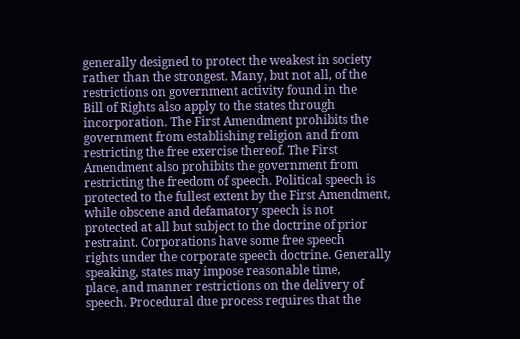generally designed to protect the weakest in society
rather than the strongest. Many, but not all, of the restrictions on government activity found in the
Bill of Rights also apply to the states through incorporation. The First Amendment prohibits the
government from establishing religion and from restricting the free exercise thereof. The First
Amendment also prohibits the government from restricting the freedom of speech. Political speech is
protected to the fullest extent by the First Amendment, while obscene and defamatory speech is not
protected at all but subject to the doctrine of prior restraint. Corporations have some free speech
rights under the corporate speech doctrine. Generally speaking, states may impose reasonable time,
place, and manner restrictions on the delivery of speech. Procedural due process requires that the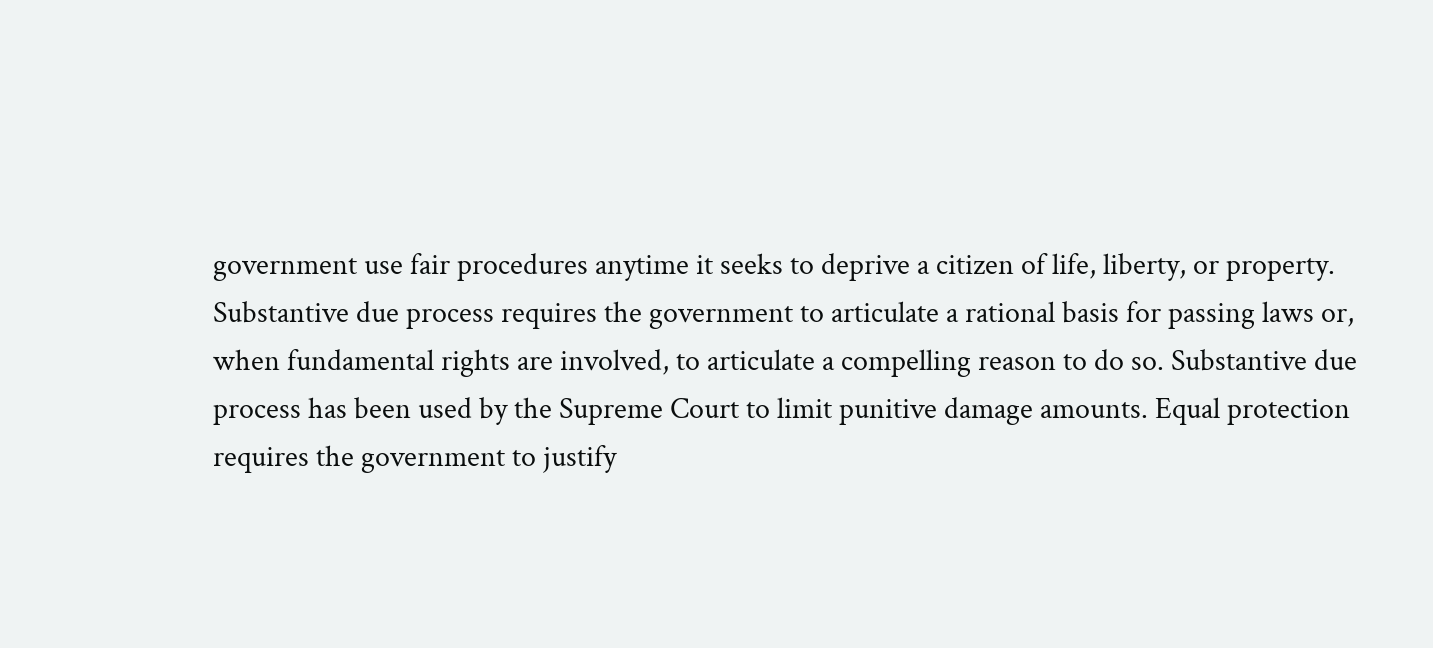government use fair procedures anytime it seeks to deprive a citizen of life, liberty, or property.
Substantive due process requires the government to articulate a rational basis for passing laws or,
when fundamental rights are involved, to articulate a compelling reason to do so. Substantive due
process has been used by the Supreme Court to limit punitive damage amounts. Equal protection
requires the government to justify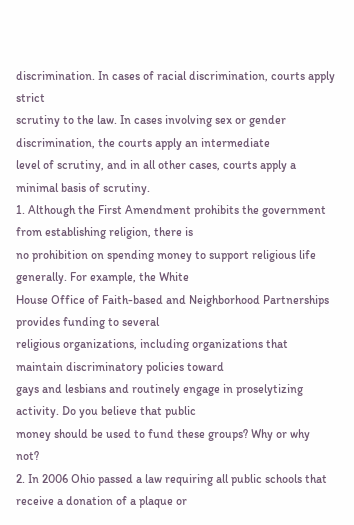discrimination. In cases of racial discrimination, courts apply strict
scrutiny to the law. In cases involving sex or gender discrimination, the courts apply an intermediate
level of scrutiny, and in all other cases, courts apply a minimal basis of scrutiny.
1. Although the First Amendment prohibits the government from establishing religion, there is
no prohibition on spending money to support religious life generally. For example, the White
House Office of Faith-based and Neighborhood Partnerships provides funding to several
religious organizations, including organizations that maintain discriminatory policies toward
gays and lesbians and routinely engage in proselytizing activity. Do you believe that public
money should be used to fund these groups? Why or why not?
2. In 2006 Ohio passed a law requiring all public schools that receive a donation of a plaque or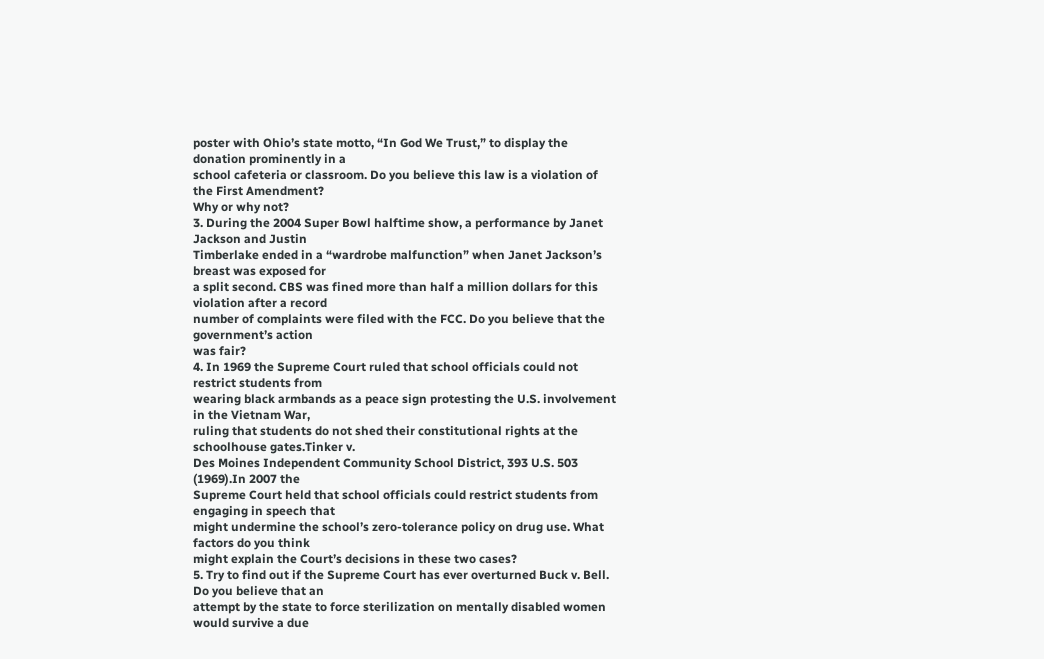poster with Ohio’s state motto, “In God We Trust,” to display the donation prominently in a
school cafeteria or classroom. Do you believe this law is a violation of the First Amendment?
Why or why not?
3. During the 2004 Super Bowl halftime show, a performance by Janet Jackson and Justin
Timberlake ended in a “wardrobe malfunction” when Janet Jackson’s breast was exposed for
a split second. CBS was fined more than half a million dollars for this violation after a record
number of complaints were filed with the FCC. Do you believe that the government’s action
was fair?
4. In 1969 the Supreme Court ruled that school officials could not restrict students from
wearing black armbands as a peace sign protesting the U.S. involvement in the Vietnam War,
ruling that students do not shed their constitutional rights at the schoolhouse gates.Tinker v.
Des Moines Independent Community School District, 393 U.S. 503 (1969).In 2007 the
Supreme Court held that school officials could restrict students from engaging in speech that
might undermine the school’s zero-tolerance policy on drug use. What factors do you think
might explain the Court’s decisions in these two cases?
5. Try to find out if the Supreme Court has ever overturned Buck v. Bell. Do you believe that an
attempt by the state to force sterilization on mentally disabled women would survive a due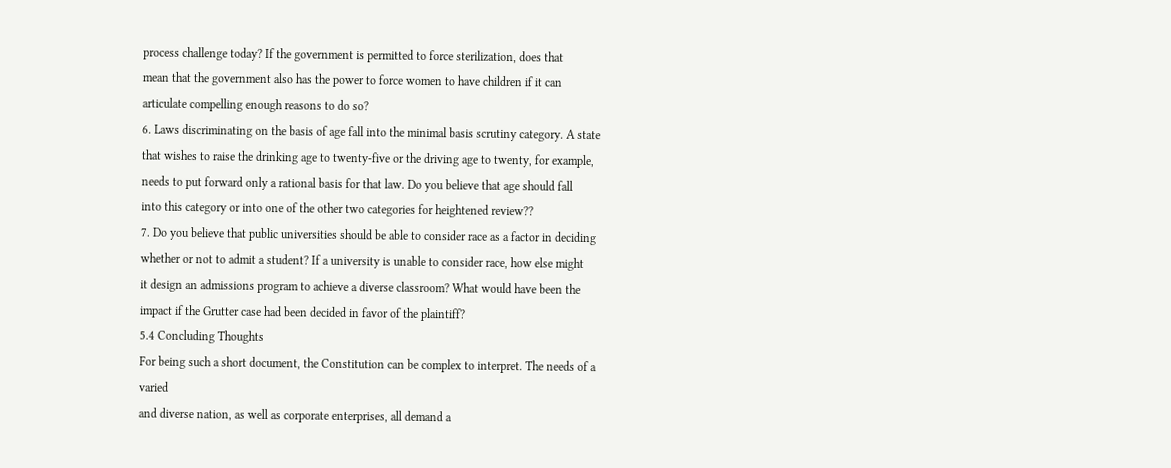process challenge today? If the government is permitted to force sterilization, does that
mean that the government also has the power to force women to have children if it can
articulate compelling enough reasons to do so?
6. Laws discriminating on the basis of age fall into the minimal basis scrutiny category. A state
that wishes to raise the drinking age to twenty-five or the driving age to twenty, for example,
needs to put forward only a rational basis for that law. Do you believe that age should fall
into this category or into one of the other two categories for heightened review??
7. Do you believe that public universities should be able to consider race as a factor in deciding
whether or not to admit a student? If a university is unable to consider race, how else might
it design an admissions program to achieve a diverse classroom? What would have been the
impact if the Grutter case had been decided in favor of the plaintiff?
5.4 Concluding Thoughts
For being such a short document, the Constitution can be complex to interpret. The needs of a varied
and diverse nation, as well as corporate enterprises, all demand a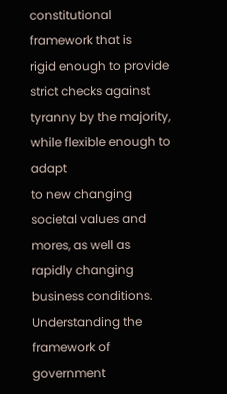constitutional framework that is
rigid enough to provide strict checks against tyranny by the majority, while flexible enough to adapt
to new changing societal values and mores, as well as rapidly changing business conditions.
Understanding the framework of government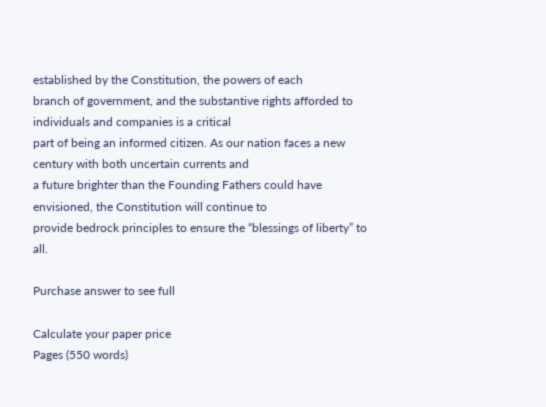established by the Constitution, the powers of each
branch of government, and the substantive rights afforded to individuals and companies is a critical
part of being an informed citizen. As our nation faces a new century with both uncertain currents and
a future brighter than the Founding Fathers could have envisioned, the Constitution will continue to
provide bedrock principles to ensure the “blessings of liberty” to all.

Purchase answer to see full

Calculate your paper price
Pages (550 words)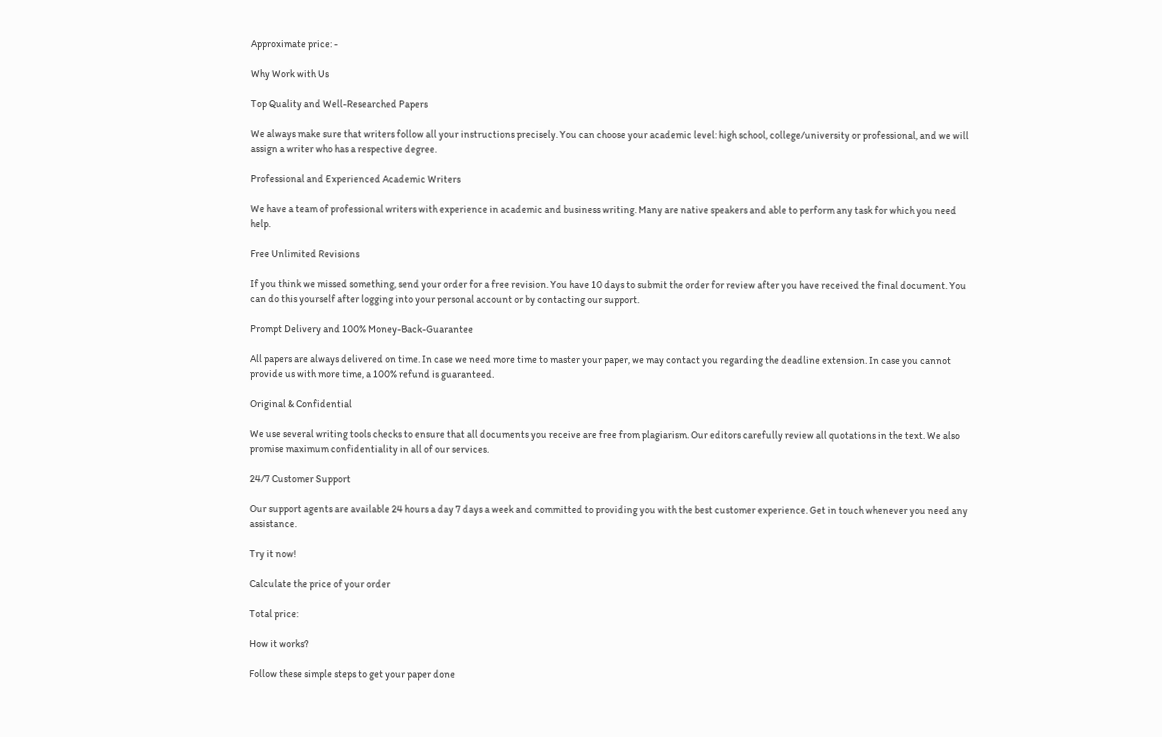Approximate price: -

Why Work with Us

Top Quality and Well-Researched Papers

We always make sure that writers follow all your instructions precisely. You can choose your academic level: high school, college/university or professional, and we will assign a writer who has a respective degree.

Professional and Experienced Academic Writers

We have a team of professional writers with experience in academic and business writing. Many are native speakers and able to perform any task for which you need help.

Free Unlimited Revisions

If you think we missed something, send your order for a free revision. You have 10 days to submit the order for review after you have received the final document. You can do this yourself after logging into your personal account or by contacting our support.

Prompt Delivery and 100% Money-Back-Guarantee

All papers are always delivered on time. In case we need more time to master your paper, we may contact you regarding the deadline extension. In case you cannot provide us with more time, a 100% refund is guaranteed.

Original & Confidential

We use several writing tools checks to ensure that all documents you receive are free from plagiarism. Our editors carefully review all quotations in the text. We also promise maximum confidentiality in all of our services.

24/7 Customer Support

Our support agents are available 24 hours a day 7 days a week and committed to providing you with the best customer experience. Get in touch whenever you need any assistance.

Try it now!

Calculate the price of your order

Total price:

How it works?

Follow these simple steps to get your paper done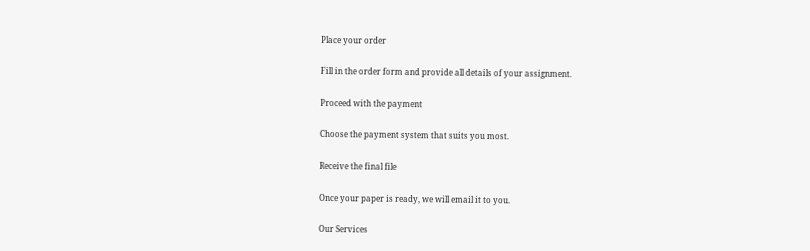Place your order

Fill in the order form and provide all details of your assignment.

Proceed with the payment

Choose the payment system that suits you most.

Receive the final file

Once your paper is ready, we will email it to you.

Our Services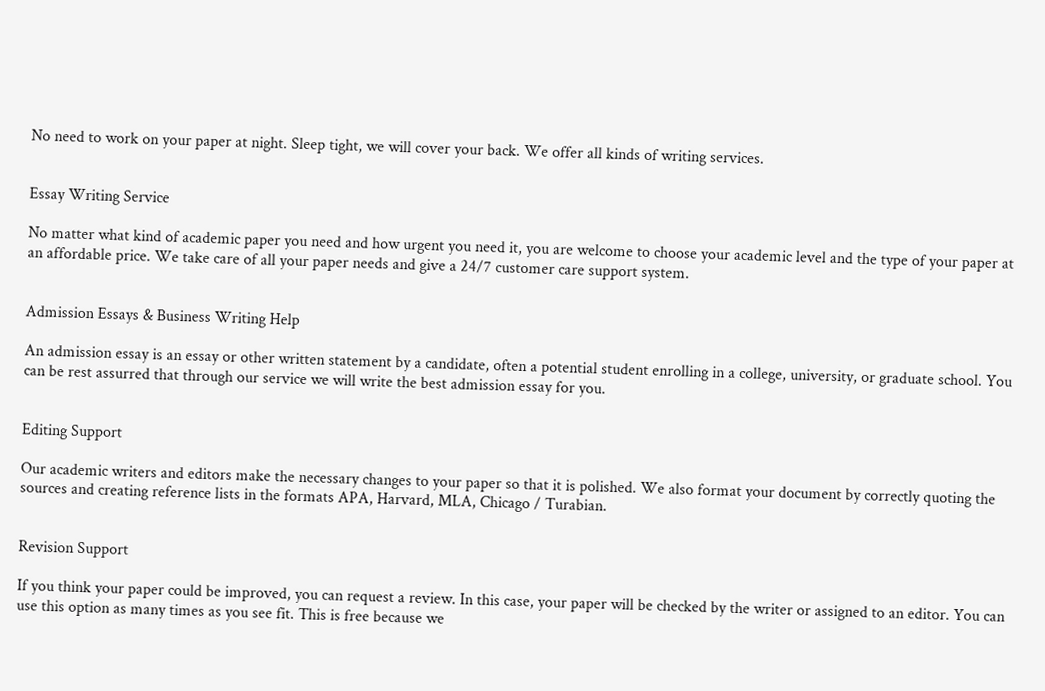No need to work on your paper at night. Sleep tight, we will cover your back. We offer all kinds of writing services.


Essay Writing Service

No matter what kind of academic paper you need and how urgent you need it, you are welcome to choose your academic level and the type of your paper at an affordable price. We take care of all your paper needs and give a 24/7 customer care support system.


Admission Essays & Business Writing Help

An admission essay is an essay or other written statement by a candidate, often a potential student enrolling in a college, university, or graduate school. You can be rest assurred that through our service we will write the best admission essay for you.


Editing Support

Our academic writers and editors make the necessary changes to your paper so that it is polished. We also format your document by correctly quoting the sources and creating reference lists in the formats APA, Harvard, MLA, Chicago / Turabian.


Revision Support

If you think your paper could be improved, you can request a review. In this case, your paper will be checked by the writer or assigned to an editor. You can use this option as many times as you see fit. This is free because we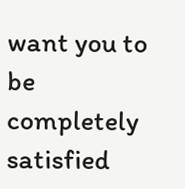want you to be completely satisfied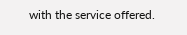with the service offered.